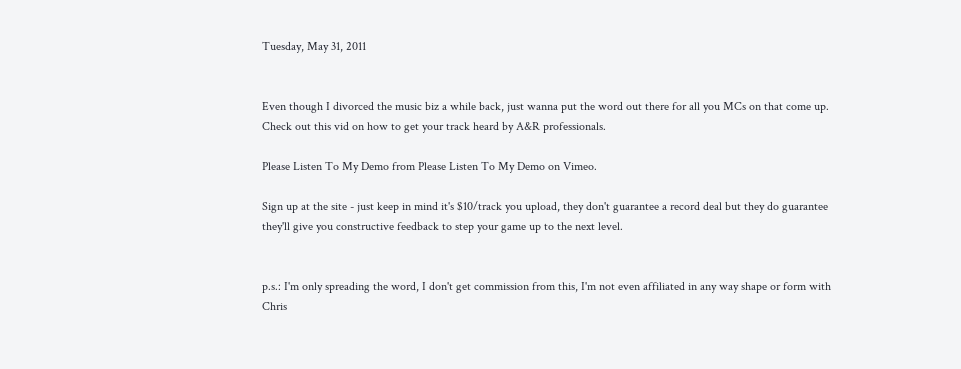Tuesday, May 31, 2011


Even though I divorced the music biz a while back, just wanna put the word out there for all you MCs on that come up. Check out this vid on how to get your track heard by A&R professionals.

Please Listen To My Demo from Please Listen To My Demo on Vimeo.

Sign up at the site - just keep in mind it's $10/track you upload, they don't guarantee a record deal but they do guarantee they'll give you constructive feedback to step your game up to the next level.


p.s.: I'm only spreading the word, I don't get commission from this, I'm not even affiliated in any way shape or form with Chris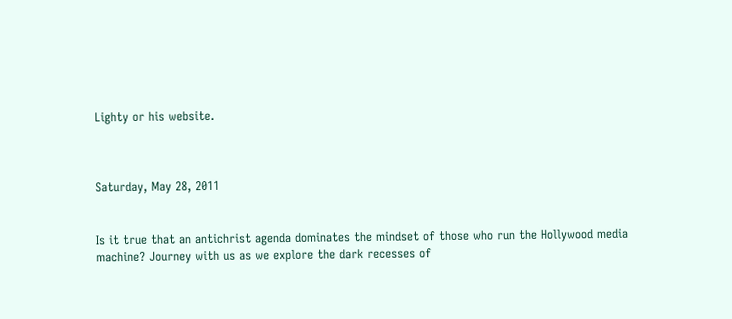Lighty or his website.



Saturday, May 28, 2011


Is it true that an antichrist agenda dominates the mindset of those who run the Hollywood media machine? Journey with us as we explore the dark recesses of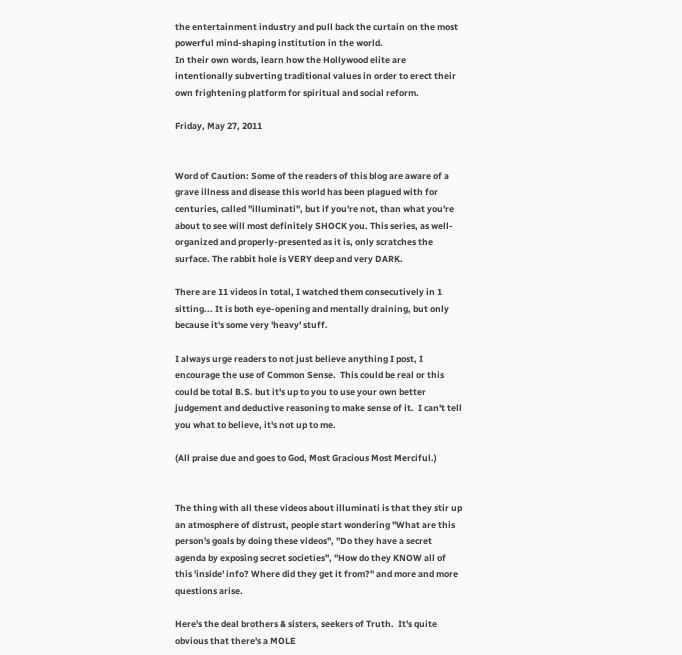the entertainment industry and pull back the curtain on the most powerful mind-shaping institution in the world.
In their own words, learn how the Hollywood elite are intentionally subverting traditional values in order to erect their own frightening platform for spiritual and social reform.

Friday, May 27, 2011


Word of Caution: Some of the readers of this blog are aware of a grave illness and disease this world has been plagued with for centuries, called "illuminati", but if you're not, than what you're about to see will most definitely SHOCK you. This series, as well-organized and properly-presented as it is, only scratches the surface. The rabbit hole is VERY deep and very DARK.

There are 11 videos in total, I watched them consecutively in 1 sitting... It is both eye-opening and mentally draining, but only because it's some very 'heavy' stuff.

I always urge readers to not just believe anything I post, I encourage the use of Common Sense.  This could be real or this could be total B.S. but it's up to you to use your own better judgement and deductive reasoning to make sense of it.  I can't tell you what to believe, it's not up to me.

(All praise due and goes to God, Most Gracious Most Merciful.)


The thing with all these videos about illuminati is that they stir up an atmosphere of distrust, people start wondering "What are this person's goals by doing these videos", "Do they have a secret agenda by exposing secret societies", "How do they KNOW all of this 'inside' info? Where did they get it from?" and more and more questions arise.

Here's the deal brothers & sisters, seekers of Truth.  It's quite obvious that there's a MOLE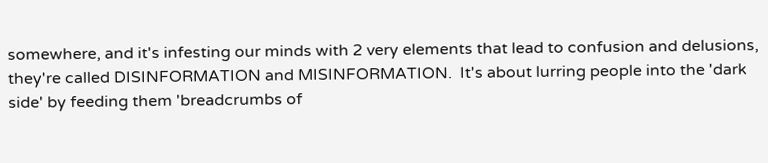somewhere, and it's infesting our minds with 2 very elements that lead to confusion and delusions, they're called DISINFORMATION and MISINFORMATION.  It's about lurring people into the 'dark side' by feeding them 'breadcrumbs of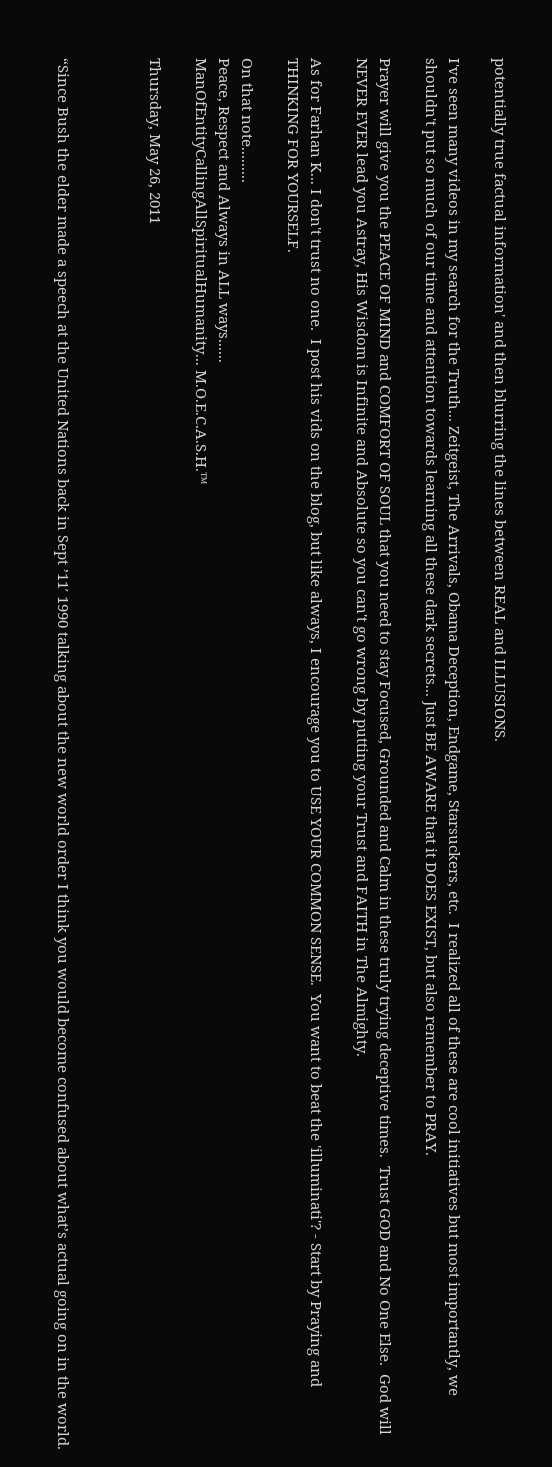potentially true factual information' and then blurring the lines between REAL and ILLUSIONS.

I've seen many videos in my search for the Truth... Zeitgeist, The Arrivals, Obama Deception, Endgame, Starsuckers, etc.  I realized all of these are cool initiatives but most importantly, we shouldn't put so much of our time and attention towards learning all these dark secrets... Just BE AWARE that it DOES EXIST, but also remember to PRAY.

Prayer will give you the PEACE OF MIND and COMFORT OF SOUL that you need to stay Focused, Grounded and Calm in these truly trying deceptive times.  Trust GOD and No One Else.  God will NEVER EVER lead you Astray, His Wisdom is Infinite and Absolute so you can't go wrong by putting your Trust and FAITH in The Almighty.

As for Farhan K... I don't trust no one.  I post his vids on the blog, but like always, I encourage you to USE YOUR COMMON SENSE.  You want to beat the 'illuminati'? - Start by Praying and THINKING FOR YOURSELF.

On that note.........
Peace, Respect and Always in ALL ways......
ManOfEntityCallingAllSpiritualHumanity... M.O.E.C.A.S.H.™

Thursday, May 26, 2011



“Since Bush the elder made a speech at the United Nations back in Sept ’11′ 1990 talking about the new world order I think you would become confused about what’s actual going on in the world.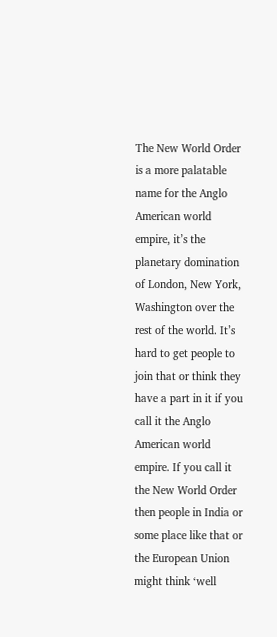The New World Order is a more palatable name for the Anglo American world empire, it’s the planetary domination of London, New York, Washington over the rest of the world. It’s hard to get people to join that or think they have a part in it if you call it the Anglo American world empire. If you call it the New World Order then people in India or some place like that or the European Union might think ‘well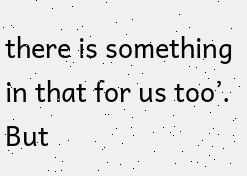there is something in that for us too’. But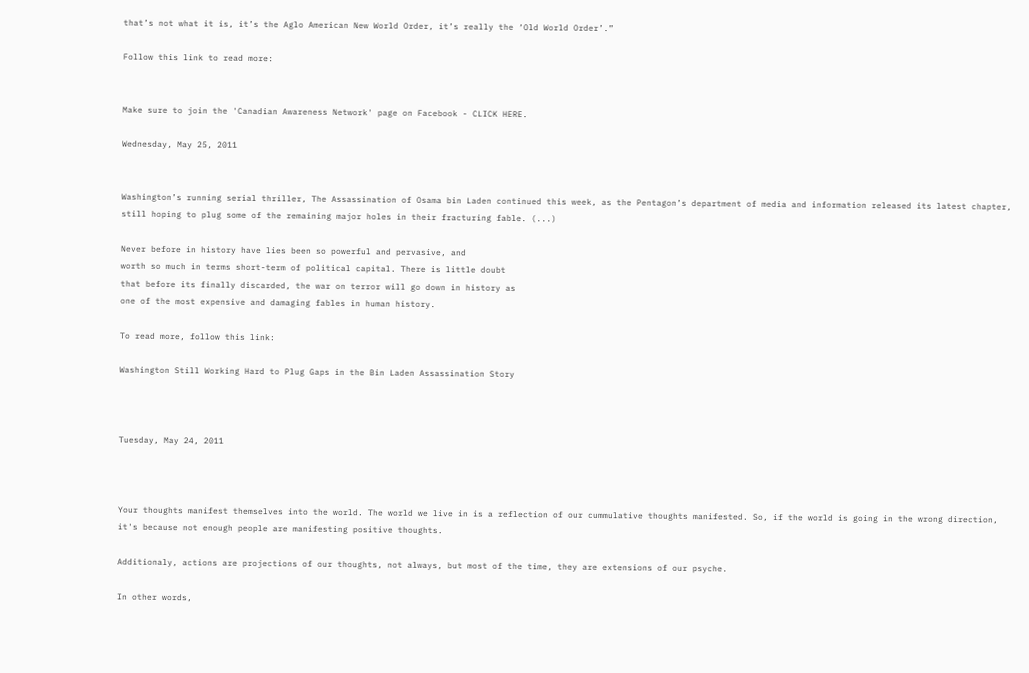that’s not what it is, it’s the Aglo American New World Order, it’s really the ‘Old World Order’.”

Follow this link to read more:


Make sure to join the 'Canadian Awareness Network' page on Facebook - CLICK HERE.

Wednesday, May 25, 2011


Washington’s running serial thriller, The Assassination of Osama bin Laden continued this week, as the Pentagon’s department of media and information released its latest chapter, still hoping to plug some of the remaining major holes in their fracturing fable. (...)

Never before in history have lies been so powerful and pervasive, and
worth so much in terms short-term of political capital. There is little doubt
that before its finally discarded, the war on terror will go down in history as
one of the most expensive and damaging fables in human history.

To read more, follow this link:

Washington Still Working Hard to Plug Gaps in the Bin Laden Assassination Story



Tuesday, May 24, 2011



Your thoughts manifest themselves into the world. The world we live in is a reflection of our cummulative thoughts manifested. So, if the world is going in the wrong direction, it's because not enough people are manifesting positive thoughts.

Additionaly, actions are projections of our thoughts, not always, but most of the time, they are extensions of our psyche.

In other words,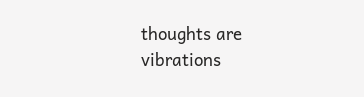thoughts are vibrations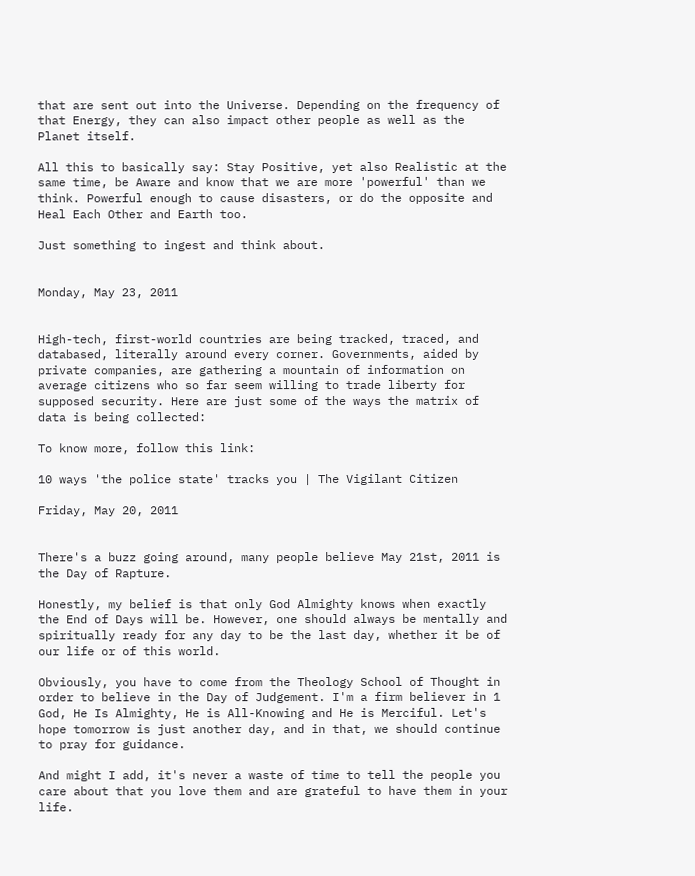that are sent out into the Universe. Depending on the frequency of that Energy, they can also impact other people as well as the Planet itself.

All this to basically say: Stay Positive, yet also Realistic at the same time, be Aware and know that we are more 'powerful' than we think. Powerful enough to cause disasters, or do the opposite and Heal Each Other and Earth too.

Just something to ingest and think about.


Monday, May 23, 2011


High-tech, first-world countries are being tracked, traced, and databased, literally around every corner. Governments, aided by private companies, are gathering a mountain of information on average citizens who so far seem willing to trade liberty for supposed security. Here are just some of the ways the matrix of data is being collected:

To know more, follow this link:

10 ways 'the police state' tracks you | The Vigilant Citizen

Friday, May 20, 2011


There's a buzz going around, many people believe May 21st, 2011 is the Day of Rapture.

Honestly, my belief is that only God Almighty knows when exactly the End of Days will be. However, one should always be mentally and spiritually ready for any day to be the last day, whether it be of our life or of this world.

Obviously, you have to come from the Theology School of Thought in order to believe in the Day of Judgement. I'm a firm believer in 1 God, He Is Almighty, He is All-Knowing and He is Merciful. Let's hope tomorrow is just another day, and in that, we should continue to pray for guidance.

And might I add, it's never a waste of time to tell the people you care about that you love them and are grateful to have them in your life.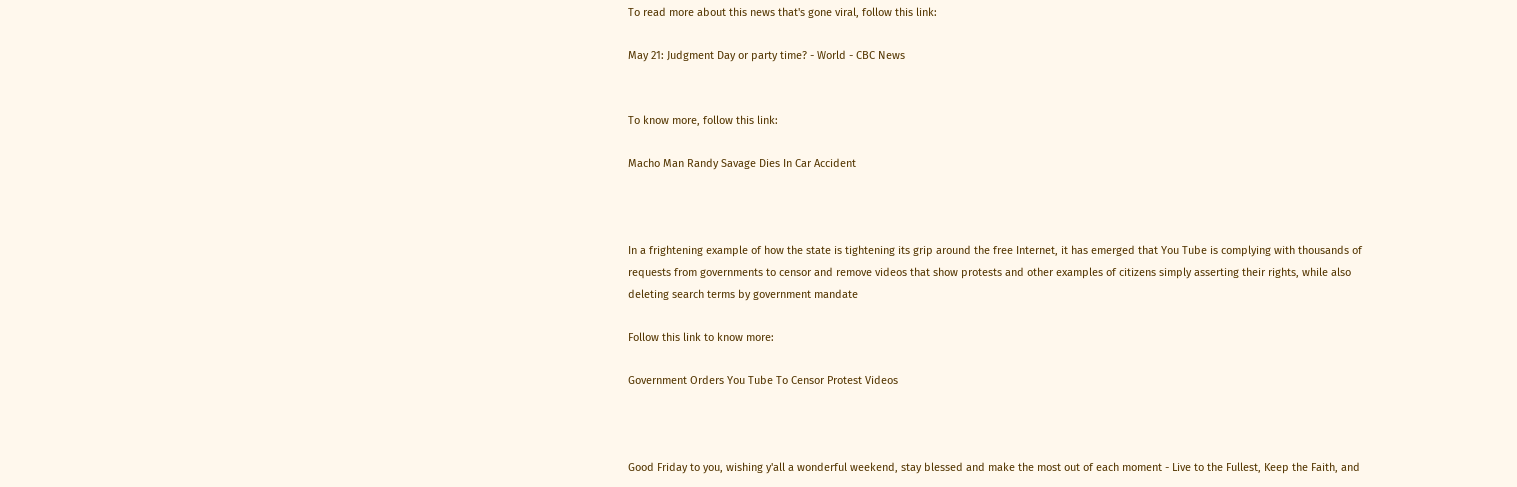To read more about this news that's gone viral, follow this link:

May 21: Judgment Day or party time? - World - CBC News


To know more, follow this link:

Macho Man Randy Savage Dies In Car Accident



In a frightening example of how the state is tightening its grip around the free Internet, it has emerged that You Tube is complying with thousands of requests from governments to censor and remove videos that show protests and other examples of citizens simply asserting their rights, while also deleting search terms by government mandate

Follow this link to know more:

Government Orders You Tube To Censor Protest Videos



Good Friday to you, wishing y'all a wonderful weekend, stay blessed and make the most out of each moment - Live to the Fullest, Keep the Faith, and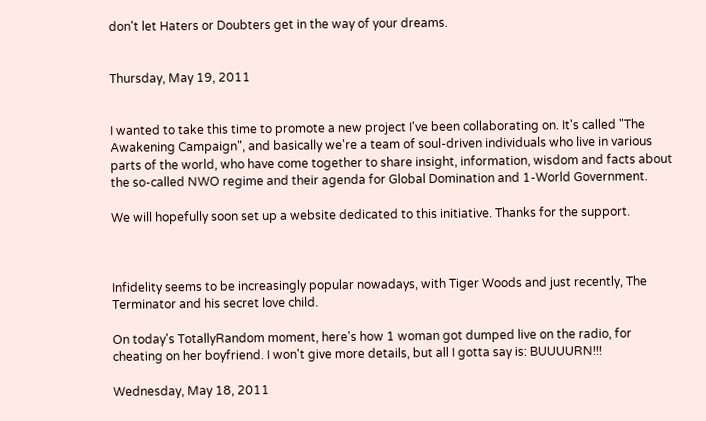don't let Haters or Doubters get in the way of your dreams.


Thursday, May 19, 2011


I wanted to take this time to promote a new project I've been collaborating on. It's called "The Awakening Campaign", and basically we're a team of soul-driven individuals who live in various parts of the world, who have come together to share insight, information, wisdom and facts about the so-called NWO regime and their agenda for Global Domination and 1-World Government.

We will hopefully soon set up a website dedicated to this initiative. Thanks for the support.



Infidelity seems to be increasingly popular nowadays, with Tiger Woods and just recently, The Terminator and his secret love child.

On today's TotallyRandom moment, here's how 1 woman got dumped live on the radio, for cheating on her boyfriend. I won't give more details, but all I gotta say is: BUUUURN!!!

Wednesday, May 18, 2011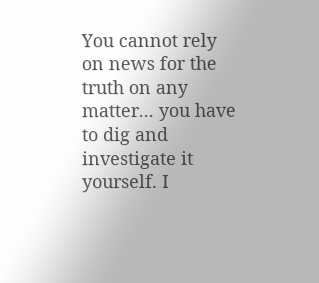You cannot rely on news for the truth on any matter... you have to dig and investigate it yourself. I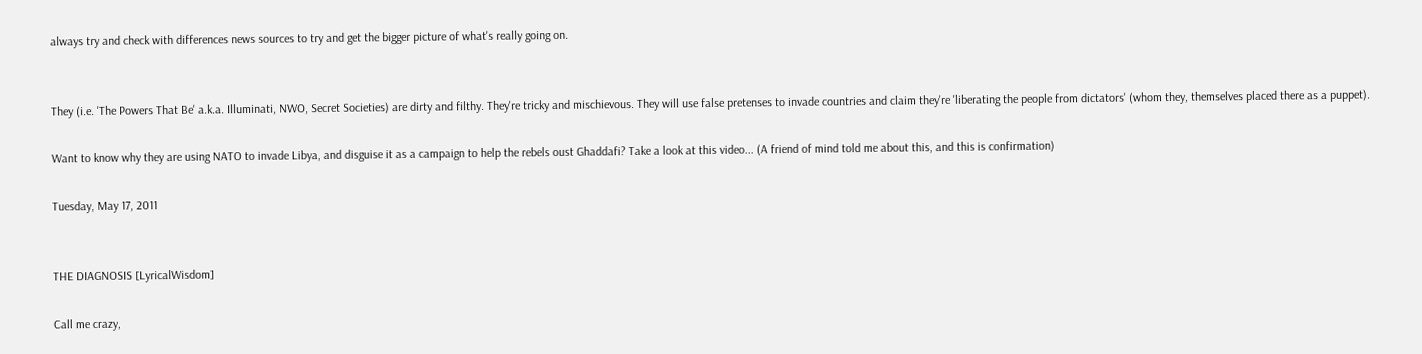always try and check with differences news sources to try and get the bigger picture of what's really going on.


They (i.e. 'The Powers That Be' a.k.a. Illuminati, NWO, Secret Societies) are dirty and filthy. They're tricky and mischievous. They will use false pretenses to invade countries and claim they're 'liberating the people from dictators' (whom they, themselves placed there as a puppet).

Want to know why they are using NATO to invade Libya, and disguise it as a campaign to help the rebels oust Ghaddafi? Take a look at this video... (A friend of mind told me about this, and this is confirmation)

Tuesday, May 17, 2011


THE DIAGNOSIS [LyricalWisdom]

Call me crazy,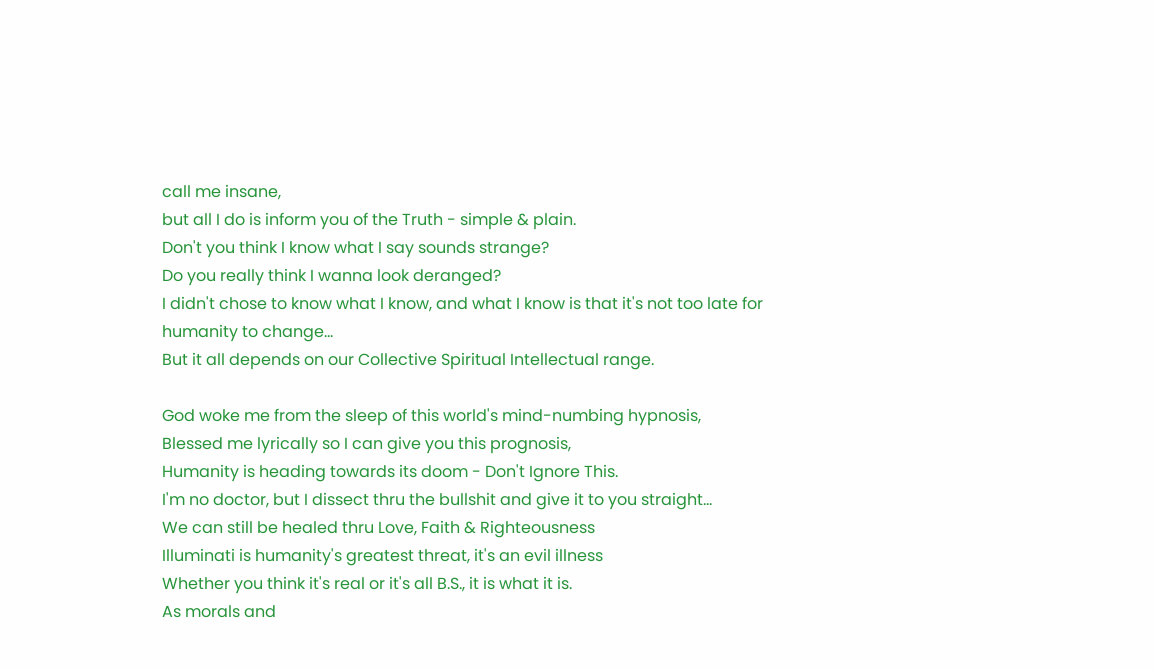call me insane,
but all I do is inform you of the Truth - simple & plain.
Don't you think I know what I say sounds strange?
Do you really think I wanna look deranged?
I didn't chose to know what I know, and what I know is that it's not too late for humanity to change...
But it all depends on our Collective Spiritual Intellectual range.

God woke me from the sleep of this world's mind-numbing hypnosis,
Blessed me lyrically so I can give you this prognosis,
Humanity is heading towards its doom - Don't Ignore This.
I'm no doctor, but I dissect thru the bullshit and give it to you straight...
We can still be healed thru Love, Faith & Righteousness
Illuminati is humanity's greatest threat, it's an evil illness
Whether you think it's real or it's all B.S., it is what it is.
As morals and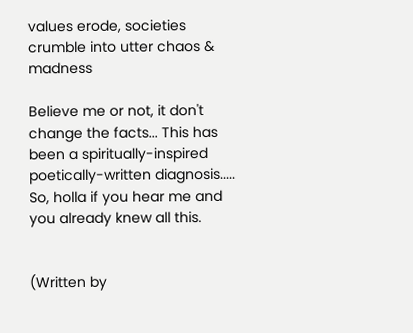values erode, societies crumble into utter chaos & madness

Believe me or not, it don't change the facts... This has been a spiritually-inspired poetically-written diagnosis.....
So, holla if you hear me and you already knew all this.


(Written by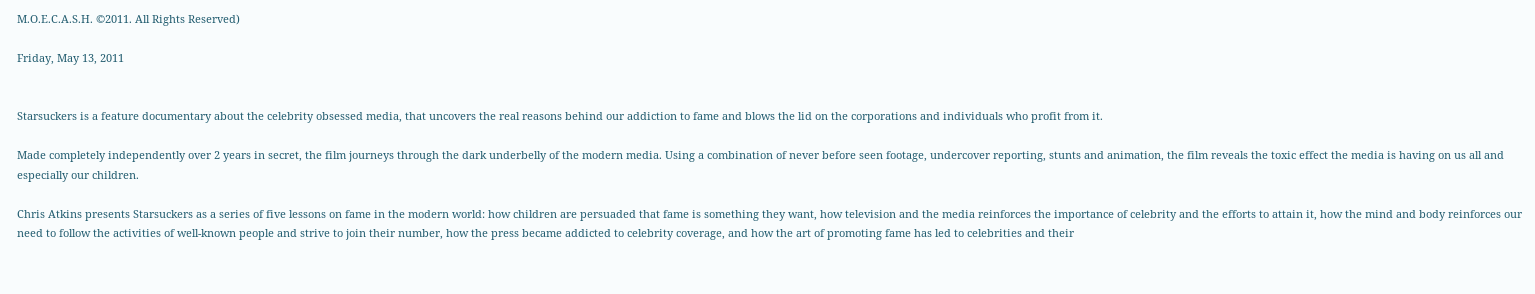M.O.E.C.A.S.H. ©2011. All Rights Reserved)

Friday, May 13, 2011


Starsuckers is a feature documentary about the celebrity obsessed media, that uncovers the real reasons behind our addiction to fame and blows the lid on the corporations and individuals who profit from it.

Made completely independently over 2 years in secret, the film journeys through the dark underbelly of the modern media. Using a combination of never before seen footage, undercover reporting, stunts and animation, the film reveals the toxic effect the media is having on us all and especially our children.

Chris Atkins presents Starsuckers as a series of five lessons on fame in the modern world: how children are persuaded that fame is something they want, how television and the media reinforces the importance of celebrity and the efforts to attain it, how the mind and body reinforces our need to follow the activities of well-known people and strive to join their number, how the press became addicted to celebrity coverage, and how the art of promoting fame has led to celebrities and their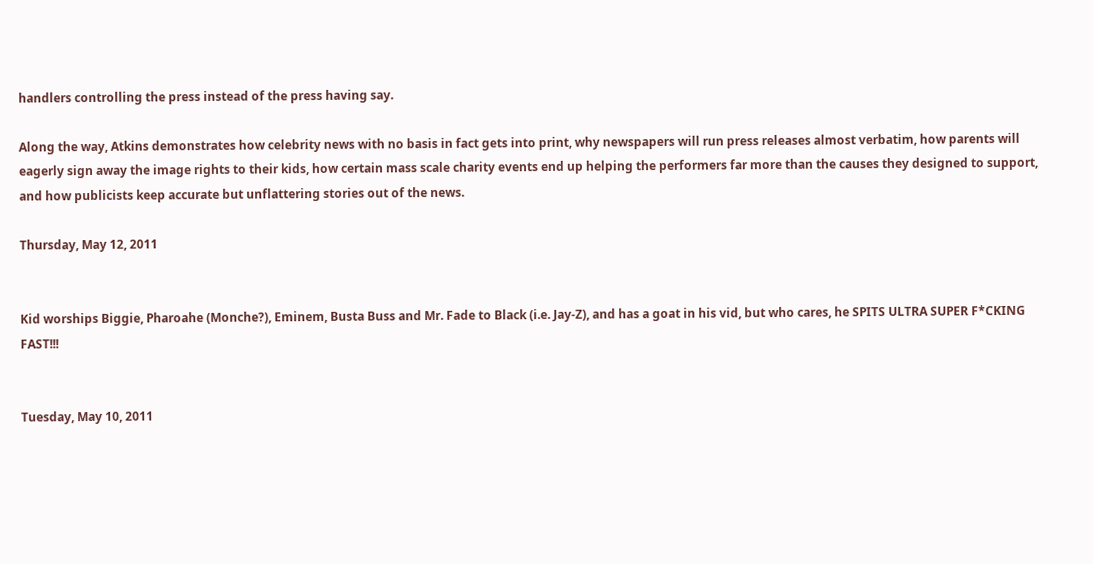handlers controlling the press instead of the press having say.

Along the way, Atkins demonstrates how celebrity news with no basis in fact gets into print, why newspapers will run press releases almost verbatim, how parents will eagerly sign away the image rights to their kids, how certain mass scale charity events end up helping the performers far more than the causes they designed to support, and how publicists keep accurate but unflattering stories out of the news.

Thursday, May 12, 2011


Kid worships Biggie, Pharoahe (Monche?), Eminem, Busta Buss and Mr. Fade to Black (i.e. Jay-Z), and has a goat in his vid, but who cares, he SPITS ULTRA SUPER F*CKING FAST!!!


Tuesday, May 10, 2011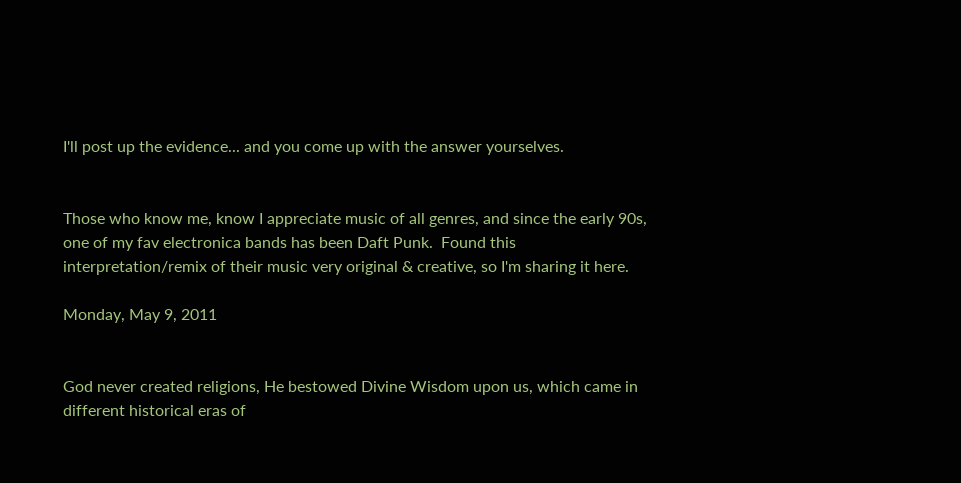I'll post up the evidence... and you come up with the answer yourselves.


Those who know me, know I appreciate music of all genres, and since the early 90s, one of my fav electronica bands has been Daft Punk.  Found this interpretation/remix of their music very original & creative, so I'm sharing it here.

Monday, May 9, 2011


God never created religions, He bestowed Divine Wisdom upon us, which came in different historical eras of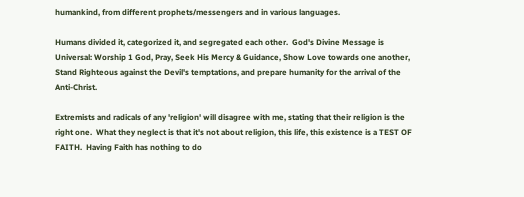humankind, from different prophets/messengers and in various languages.

Humans divided it, categorized it, and segregated each other.  God's Divine Message is Universal: Worship 1 God, Pray, Seek His Mercy & Guidance, Show Love towards one another, Stand Righteous against the Devil's temptations, and prepare humanity for the arrival of the Anti-Christ.

Extremists and radicals of any 'religion' will disagree with me, stating that their religion is the right one.  What they neglect is that it's not about religion, this life, this existence is a TEST OF FAITH.  Having Faith has nothing to do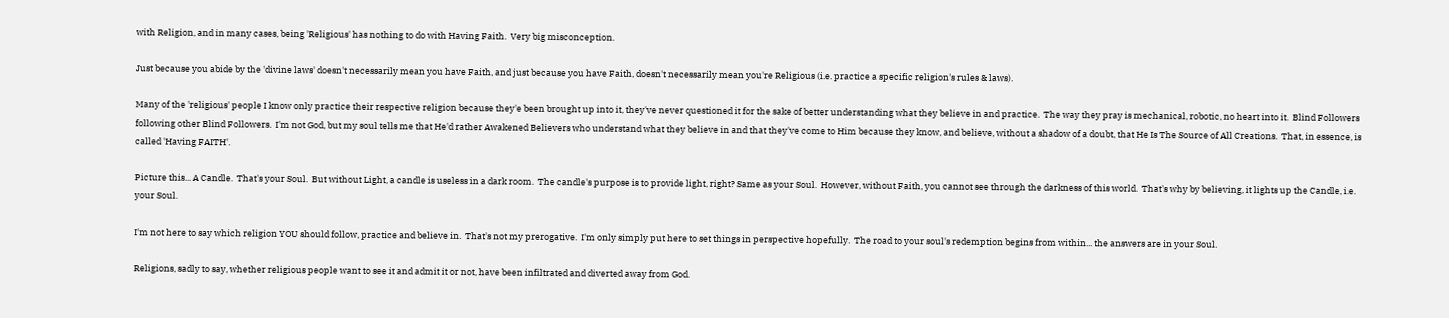with Religion, and in many cases, being 'Religious' has nothing to do with Having Faith.  Very big misconception.

Just because you abide by the 'divine laws' doesn't necessarily mean you have Faith, and just because you have Faith, doesn't necessarily mean you're Religious (i.e. practice a specific religion's rules & laws).

Many of the 'religious' people I know only practice their respective religion because they'e been brought up into it, they've never questioned it for the sake of better understanding what they believe in and practice.  The way they pray is mechanical, robotic, no heart into it.  Blind Followers following other Blind Followers.  I'm not God, but my soul tells me that He'd rather Awakened Believers who understand what they believe in and that they've come to Him because they know, and believe, without a shadow of a doubt, that He Is The Source of All Creations.  That, in essence, is called 'Having FAITH'.

Picture this... A Candle.  That's your Soul.  But without Light, a candle is useless in a dark room.  The candle's purpose is to provide light, right? Same as your Soul.  However, without Faith, you cannot see through the darkness of this world.  That's why by believing, it lights up the Candle, i.e. your Soul.

I'm not here to say which religion YOU should follow, practice and believe in.  That's not my prerogative.  I'm only simply put here to set things in perspective hopefully.  The road to your soul's redemption begins from within... the answers are in your Soul.

Religions, sadly to say, whether religious people want to see it and admit it or not, have been infiltrated and diverted away from God.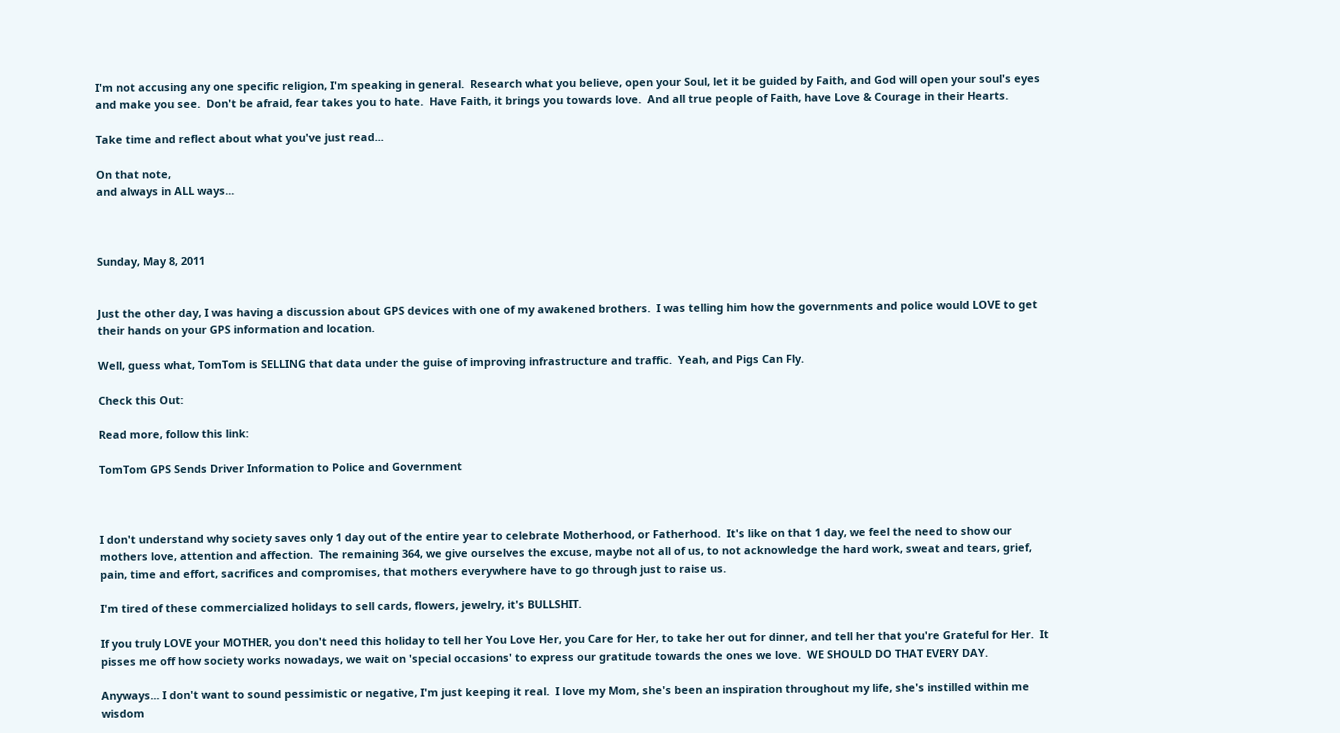I'm not accusing any one specific religion, I'm speaking in general.  Research what you believe, open your Soul, let it be guided by Faith, and God will open your soul's eyes and make you see.  Don't be afraid, fear takes you to hate.  Have Faith, it brings you towards love.  And all true people of Faith, have Love & Courage in their Hearts.

Take time and reflect about what you've just read...

On that note,
and always in ALL ways...



Sunday, May 8, 2011


Just the other day, I was having a discussion about GPS devices with one of my awakened brothers.  I was telling him how the governments and police would LOVE to get their hands on your GPS information and location.

Well, guess what, TomTom is SELLING that data under the guise of improving infrastructure and traffic.  Yeah, and Pigs Can Fly.

Check this Out:

Read more, follow this link:

TomTom GPS Sends Driver Information to Police and Government



I don't understand why society saves only 1 day out of the entire year to celebrate Motherhood, or Fatherhood.  It's like on that 1 day, we feel the need to show our mothers love, attention and affection.  The remaining 364, we give ourselves the excuse, maybe not all of us, to not acknowledge the hard work, sweat and tears, grief, pain, time and effort, sacrifices and compromises, that mothers everywhere have to go through just to raise us.

I'm tired of these commercialized holidays to sell cards, flowers, jewelry, it's BULLSHIT.

If you truly LOVE your MOTHER, you don't need this holiday to tell her You Love Her, you Care for Her, to take her out for dinner, and tell her that you're Grateful for Her.  It pisses me off how society works nowadays, we wait on 'special occasions' to express our gratitude towards the ones we love.  WE SHOULD DO THAT EVERY DAY.

Anyways... I don't want to sound pessimistic or negative, I'm just keeping it real.  I love my Mom, she's been an inspiration throughout my life, she's instilled within me wisdom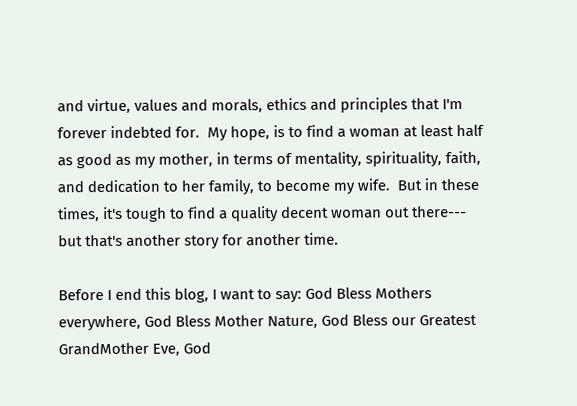and virtue, values and morals, ethics and principles that I'm forever indebted for.  My hope, is to find a woman at least half as good as my mother, in terms of mentality, spirituality, faith, and dedication to her family, to become my wife.  But in these times, it's tough to find a quality decent woman out there--- but that's another story for another time.

Before I end this blog, I want to say: God Bless Mothers everywhere, God Bless Mother Nature, God Bless our Greatest GrandMother Eve, God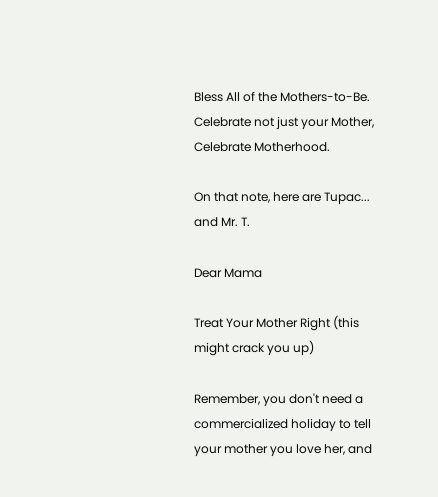Bless All of the Mothers-to-Be.  Celebrate not just your Mother, Celebrate Motherhood.

On that note, here are Tupac... and Mr. T.

Dear Mama

Treat Your Mother Right (this might crack you up)

Remember, you don't need a commercialized holiday to tell your mother you love her, and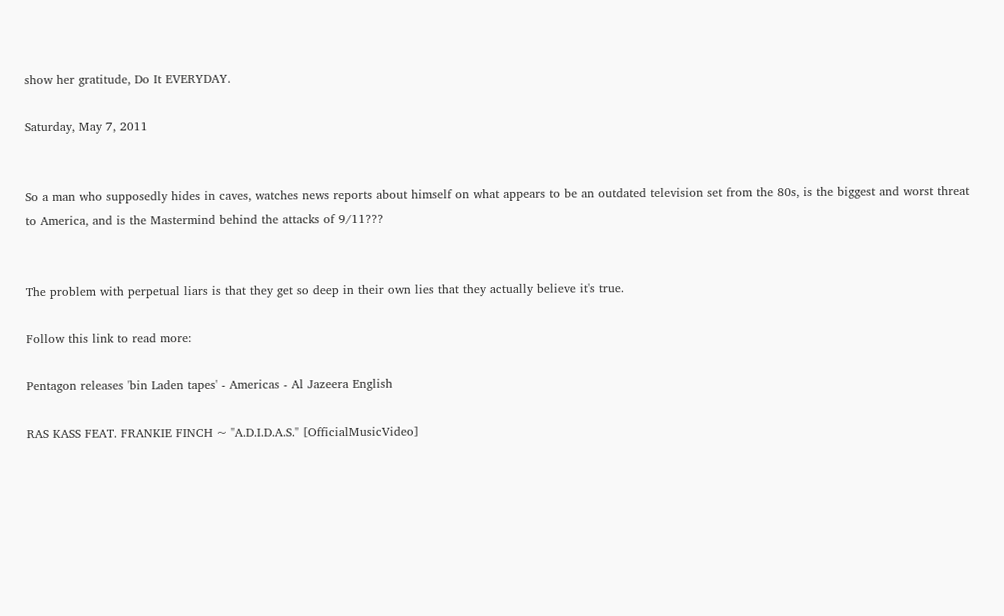show her gratitude, Do It EVERYDAY.

Saturday, May 7, 2011


So a man who supposedly hides in caves, watches news reports about himself on what appears to be an outdated television set from the 80s, is the biggest and worst threat to America, and is the Mastermind behind the attacks of 9/11???


The problem with perpetual liars is that they get so deep in their own lies that they actually believe it's true.

Follow this link to read more:

Pentagon releases 'bin Laden tapes' - Americas - Al Jazeera English

RAS KASS FEAT. FRANKIE FINCH ~ "A.D.I.D.A.S." [OfficialMusicVideo]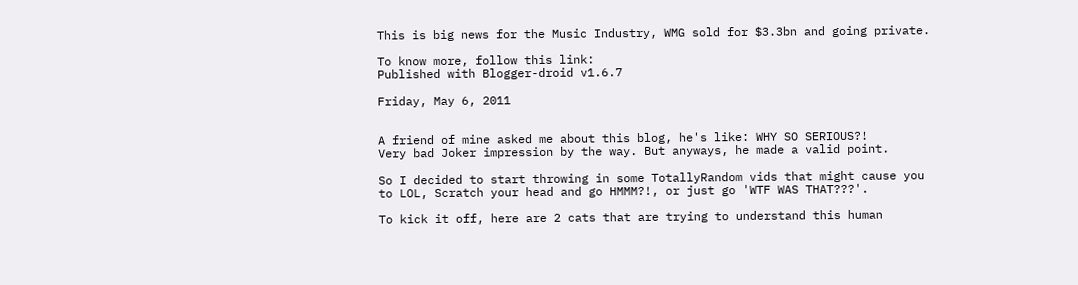This is big news for the Music Industry, WMG sold for $3.3bn and going private.

To know more, follow this link:
Published with Blogger-droid v1.6.7

Friday, May 6, 2011


A friend of mine asked me about this blog, he's like: WHY SO SERIOUS?!
Very bad Joker impression by the way. But anyways, he made a valid point.

So I decided to start throwing in some TotallyRandom vids that might cause you to LOL, Scratch your head and go HMMM?!, or just go 'WTF WAS THAT???'.

To kick it off, here are 2 cats that are trying to understand this human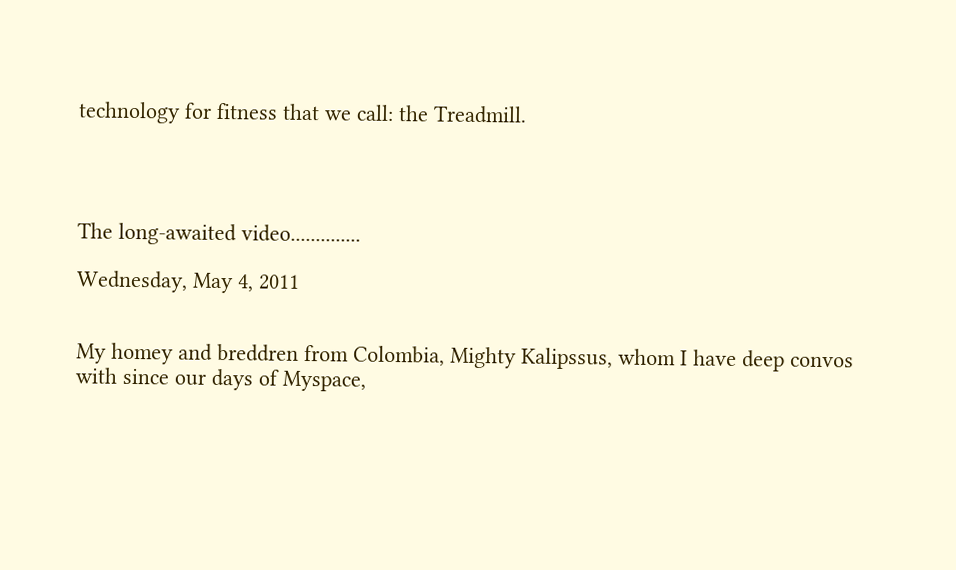technology for fitness that we call: the Treadmill.




The long-awaited video..............

Wednesday, May 4, 2011


My homey and breddren from Colombia, Mighty Kalipssus, whom I have deep convos with since our days of Myspace,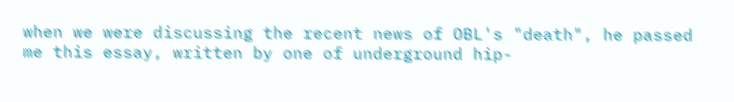when we were discussing the recent news of OBL's "death", he passed me this essay, written by one of underground hip-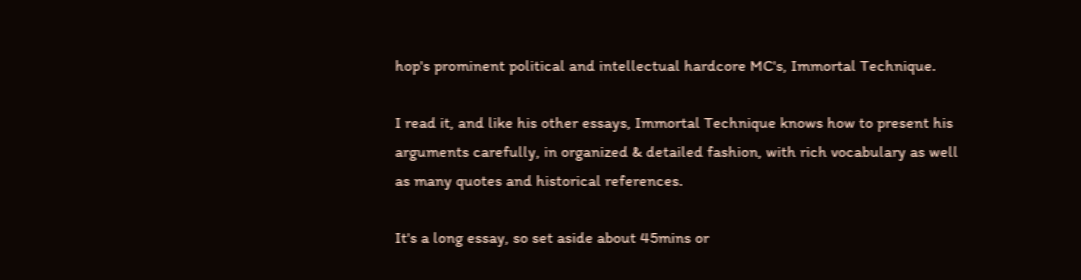hop's prominent political and intellectual hardcore MC's, Immortal Technique.

I read it, and like his other essays, Immortal Technique knows how to present his arguments carefully, in organized & detailed fashion, with rich vocabulary as well as many quotes and historical references.

It's a long essay, so set aside about 45mins or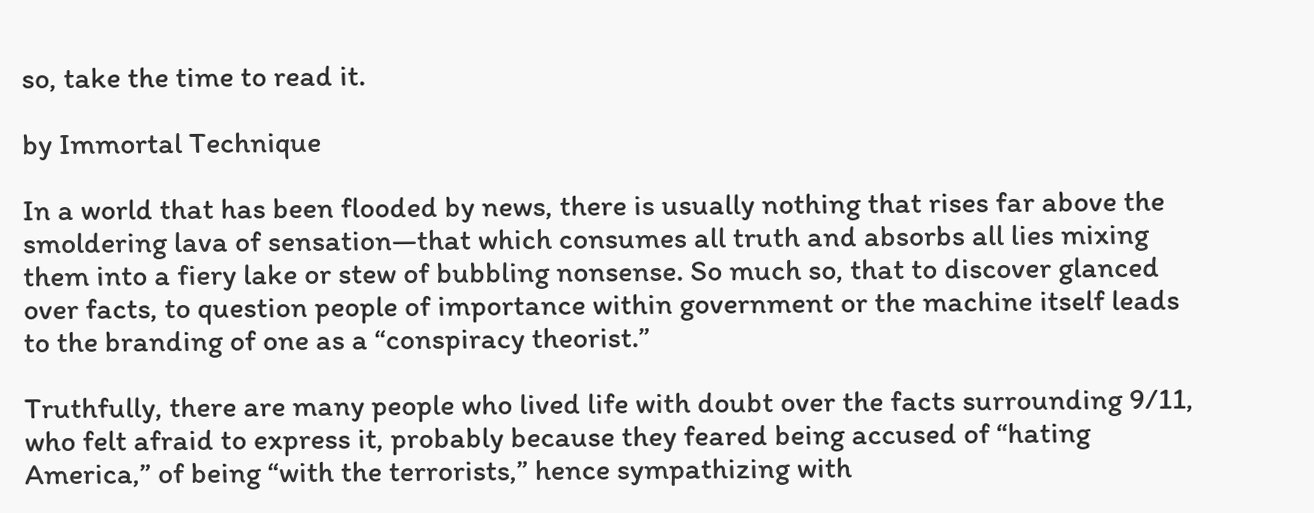so, take the time to read it.

by Immortal Technique

In a world that has been flooded by news, there is usually nothing that rises far above the smoldering lava of sensation—that which consumes all truth and absorbs all lies mixing them into a fiery lake or stew of bubbling nonsense. So much so, that to discover glanced over facts, to question people of importance within government or the machine itself leads to the branding of one as a “conspiracy theorist.”

Truthfully, there are many people who lived life with doubt over the facts surrounding 9/11, who felt afraid to express it, probably because they feared being accused of “hating America,” of being “with the terrorists,” hence sympathizing with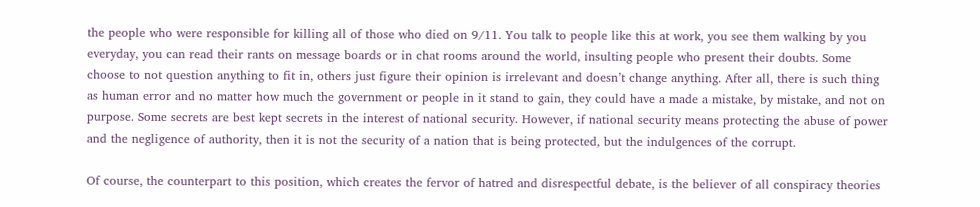the people who were responsible for killing all of those who died on 9/11. You talk to people like this at work, you see them walking by you everyday, you can read their rants on message boards or in chat rooms around the world, insulting people who present their doubts. Some choose to not question anything to fit in, others just figure their opinion is irrelevant and doesn’t change anything. After all, there is such thing as human error and no matter how much the government or people in it stand to gain, they could have a made a mistake, by mistake, and not on purpose. Some secrets are best kept secrets in the interest of national security. However, if national security means protecting the abuse of power and the negligence of authority, then it is not the security of a nation that is being protected, but the indulgences of the corrupt.

Of course, the counterpart to this position, which creates the fervor of hatred and disrespectful debate, is the believer of all conspiracy theories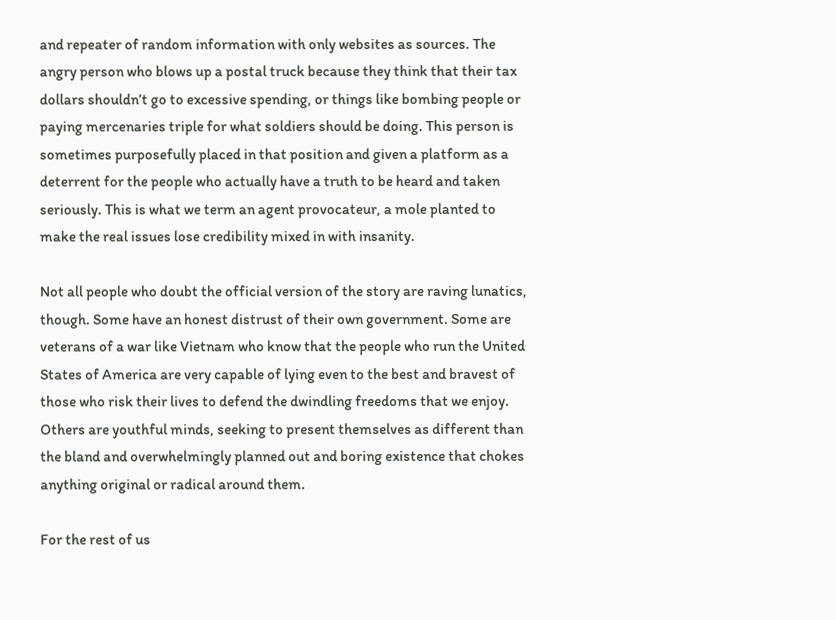and repeater of random information with only websites as sources. The angry person who blows up a postal truck because they think that their tax dollars shouldn’t go to excessive spending, or things like bombing people or paying mercenaries triple for what soldiers should be doing. This person is sometimes purposefully placed in that position and given a platform as a deterrent for the people who actually have a truth to be heard and taken seriously. This is what we term an agent provocateur, a mole planted to make the real issues lose credibility mixed in with insanity.

Not all people who doubt the official version of the story are raving lunatics, though. Some have an honest distrust of their own government. Some are veterans of a war like Vietnam who know that the people who run the United States of America are very capable of lying even to the best and bravest of those who risk their lives to defend the dwindling freedoms that we enjoy. Others are youthful minds, seeking to present themselves as different than the bland and overwhelmingly planned out and boring existence that chokes anything original or radical around them.

For the rest of us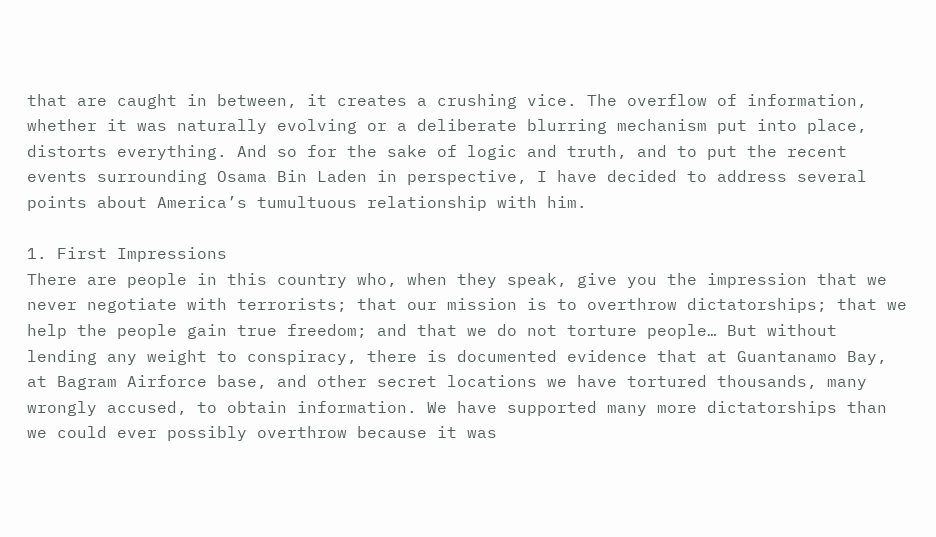that are caught in between, it creates a crushing vice. The overflow of information, whether it was naturally evolving or a deliberate blurring mechanism put into place, distorts everything. And so for the sake of logic and truth, and to put the recent events surrounding Osama Bin Laden in perspective, I have decided to address several points about America’s tumultuous relationship with him.

1. First Impressions
There are people in this country who, when they speak, give you the impression that we never negotiate with terrorists; that our mission is to overthrow dictatorships; that we help the people gain true freedom; and that we do not torture people… But without lending any weight to conspiracy, there is documented evidence that at Guantanamo Bay, at Bagram Airforce base, and other secret locations we have tortured thousands, many wrongly accused, to obtain information. We have supported many more dictatorships than we could ever possibly overthrow because it was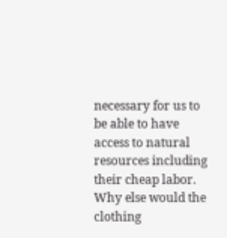necessary for us to be able to have access to natural resources including their cheap labor. Why else would the clothing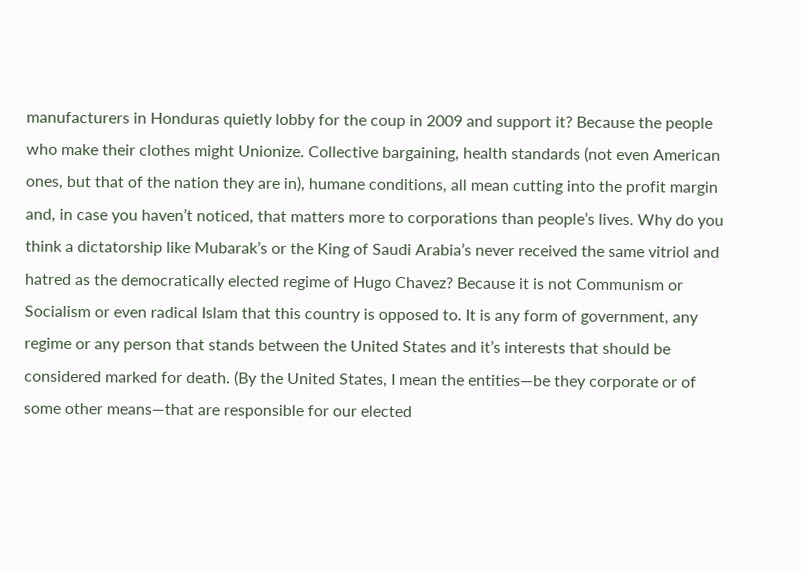manufacturers in Honduras quietly lobby for the coup in 2009 and support it? Because the people who make their clothes might Unionize. Collective bargaining, health standards (not even American ones, but that of the nation they are in), humane conditions, all mean cutting into the profit margin and, in case you haven’t noticed, that matters more to corporations than people’s lives. Why do you think a dictatorship like Mubarak’s or the King of Saudi Arabia’s never received the same vitriol and hatred as the democratically elected regime of Hugo Chavez? Because it is not Communism or Socialism or even radical Islam that this country is opposed to. It is any form of government, any regime or any person that stands between the United States and it’s interests that should be considered marked for death. (By the United States, I mean the entities—be they corporate or of some other means—that are responsible for our elected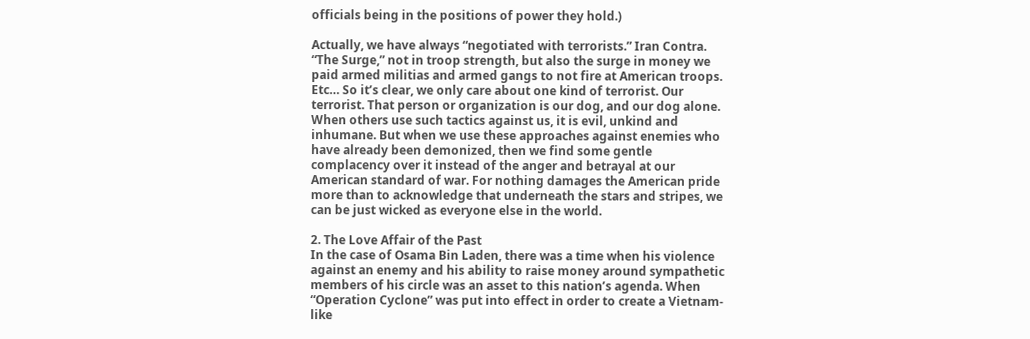officials being in the positions of power they hold.)

Actually, we have always “negotiated with terrorists.” Iran Contra. “The Surge,” not in troop strength, but also the surge in money we paid armed militias and armed gangs to not fire at American troops. Etc… So it’s clear, we only care about one kind of terrorist. Our terrorist. That person or organization is our dog, and our dog alone. When others use such tactics against us, it is evil, unkind and inhumane. But when we use these approaches against enemies who have already been demonized, then we find some gentle complacency over it instead of the anger and betrayal at our American standard of war. For nothing damages the American pride more than to acknowledge that underneath the stars and stripes, we can be just wicked as everyone else in the world.

2. The Love Affair of the Past
In the case of Osama Bin Laden, there was a time when his violence against an enemy and his ability to raise money around sympathetic members of his circle was an asset to this nation’s agenda. When “Operation Cyclone” was put into effect in order to create a Vietnam-like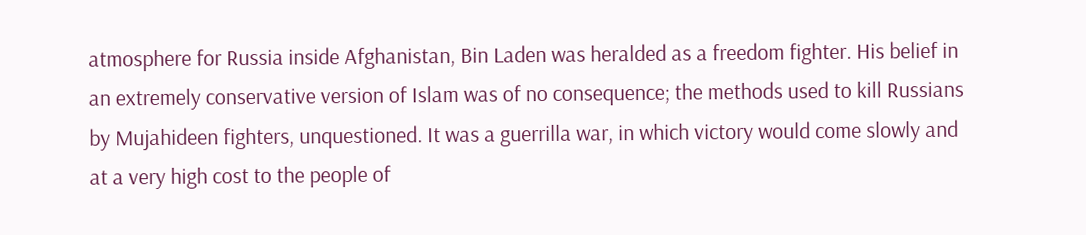atmosphere for Russia inside Afghanistan, Bin Laden was heralded as a freedom fighter. His belief in an extremely conservative version of Islam was of no consequence; the methods used to kill Russians by Mujahideen fighters, unquestioned. It was a guerrilla war, in which victory would come slowly and at a very high cost to the people of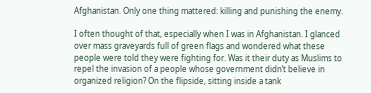Afghanistan. Only one thing mattered: killing and punishing the enemy.

I often thought of that, especially when I was in Afghanistan. I glanced over mass graveyards full of green flags and wondered what these people were told they were fighting for. Was it their duty as Muslims to repel the invasion of a people whose government didn’t believe in organized religion? On the flipside, sitting inside a tank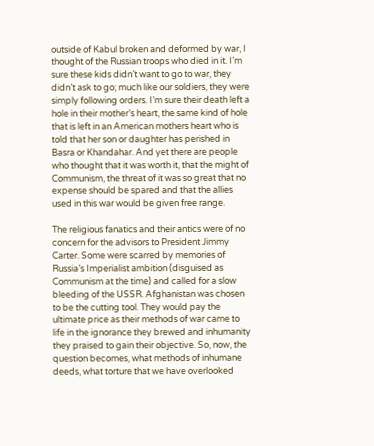outside of Kabul broken and deformed by war, I thought of the Russian troops who died in it. I’m sure these kids didn’t want to go to war, they didn’t ask to go; much like our soldiers, they were simply following orders. I’m sure their death left a hole in their mother’s heart, the same kind of hole that is left in an American mothers heart who is told that her son or daughter has perished in Basra or Khandahar. And yet there are people who thought that it was worth it, that the might of Communism, the threat of it was so great that no expense should be spared and that the allies used in this war would be given free range.

The religious fanatics and their antics were of no concern for the advisors to President Jimmy Carter. Some were scarred by memories of Russia’s Imperialist ambition (disguised as Communism at the time) and called for a slow bleeding of the USSR. Afghanistan was chosen to be the cutting tool. They would pay the ultimate price as their methods of war came to life in the ignorance they brewed and inhumanity they praised to gain their objective. So, now, the question becomes, what methods of inhumane deeds, what torture that we have overlooked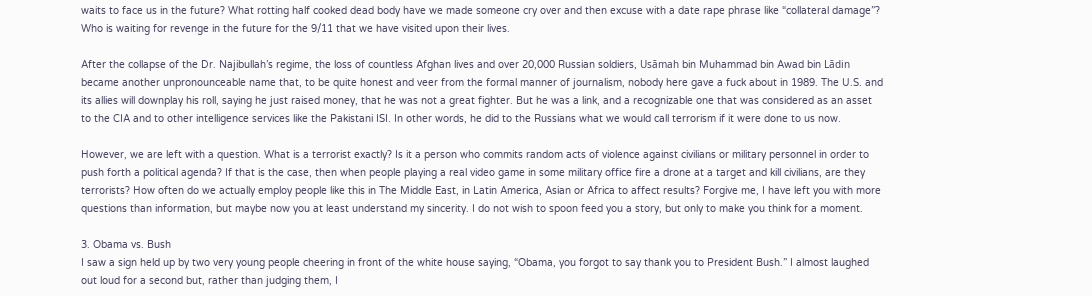waits to face us in the future? What rotting half cooked dead body have we made someone cry over and then excuse with a date rape phrase like “collateral damage”? Who is waiting for revenge in the future for the 9/11 that we have visited upon their lives.

After the collapse of the Dr. Najibullah’s regime, the loss of countless Afghan lives and over 20,000 Russian soldiers, Usāmah bin Muhammad bin Awad bin Lādin became another unpronounceable name that, to be quite honest and veer from the formal manner of journalism, nobody here gave a fuck about in 1989. The U.S. and its allies will downplay his roll, saying he just raised money, that he was not a great fighter. But he was a link, and a recognizable one that was considered as an asset to the CIA and to other intelligence services like the Pakistani ISI. In other words, he did to the Russians what we would call terrorism if it were done to us now.

However, we are left with a question. What is a terrorist exactly? Is it a person who commits random acts of violence against civilians or military personnel in order to push forth a political agenda? If that is the case, then when people playing a real video game in some military office fire a drone at a target and kill civilians, are they terrorists? How often do we actually employ people like this in The Middle East, in Latin America, Asian or Africa to affect results? Forgive me, I have left you with more questions than information, but maybe now you at least understand my sincerity. I do not wish to spoon feed you a story, but only to make you think for a moment.

3. Obama vs. Bush
I saw a sign held up by two very young people cheering in front of the white house saying, “Obama, you forgot to say thank you to President Bush.” I almost laughed out loud for a second but, rather than judging them, I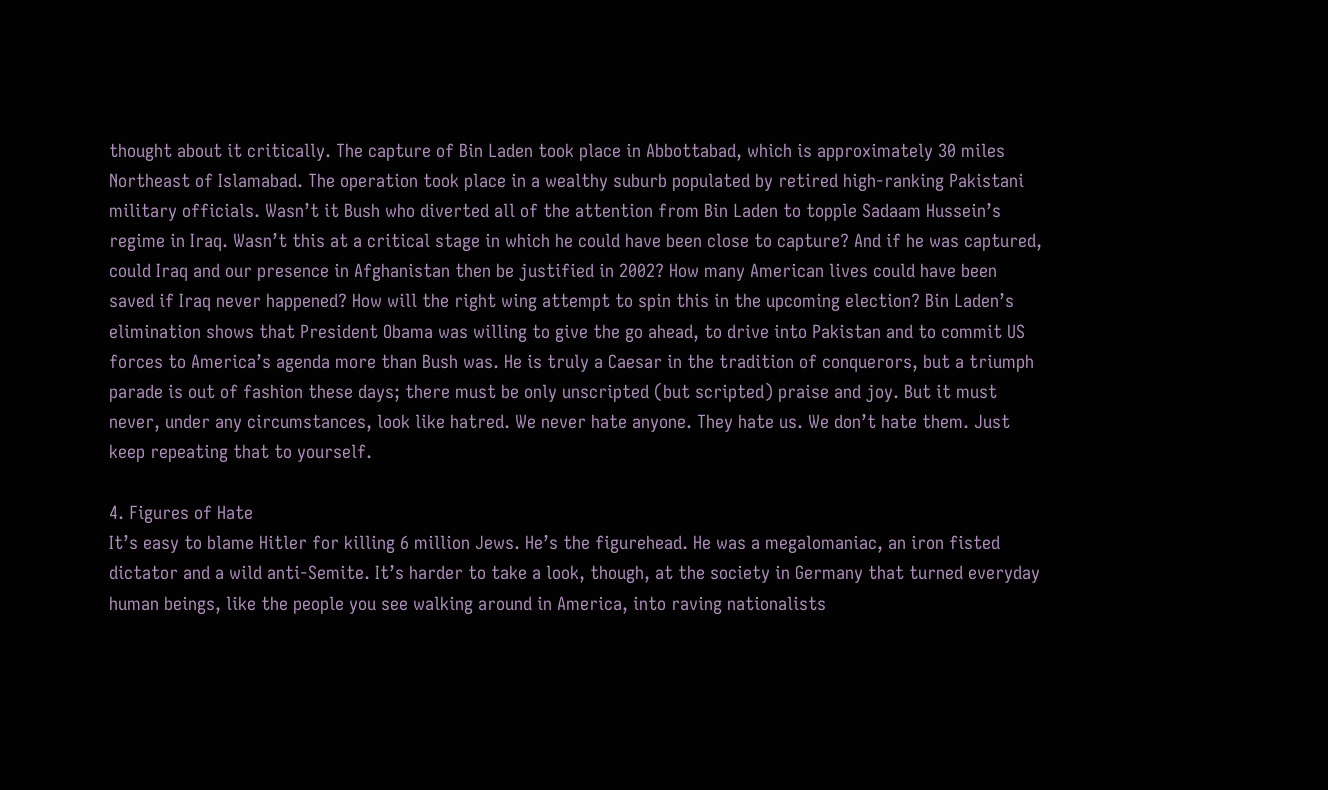thought about it critically. The capture of Bin Laden took place in Abbottabad, which is approximately 30 miles Northeast of Islamabad. The operation took place in a wealthy suburb populated by retired high-ranking Pakistani military officials. Wasn’t it Bush who diverted all of the attention from Bin Laden to topple Sadaam Hussein’s regime in Iraq. Wasn’t this at a critical stage in which he could have been close to capture? And if he was captured, could Iraq and our presence in Afghanistan then be justified in 2002? How many American lives could have been saved if Iraq never happened? How will the right wing attempt to spin this in the upcoming election? Bin Laden’s elimination shows that President Obama was willing to give the go ahead, to drive into Pakistan and to commit US forces to America’s agenda more than Bush was. He is truly a Caesar in the tradition of conquerors, but a triumph parade is out of fashion these days; there must be only unscripted (but scripted) praise and joy. But it must never, under any circumstances, look like hatred. We never hate anyone. They hate us. We don’t hate them. Just keep repeating that to yourself.

4. Figures of Hate
It’s easy to blame Hitler for killing 6 million Jews. He’s the figurehead. He was a megalomaniac, an iron fisted dictator and a wild anti-Semite. It’s harder to take a look, though, at the society in Germany that turned everyday human beings, like the people you see walking around in America, into raving nationalists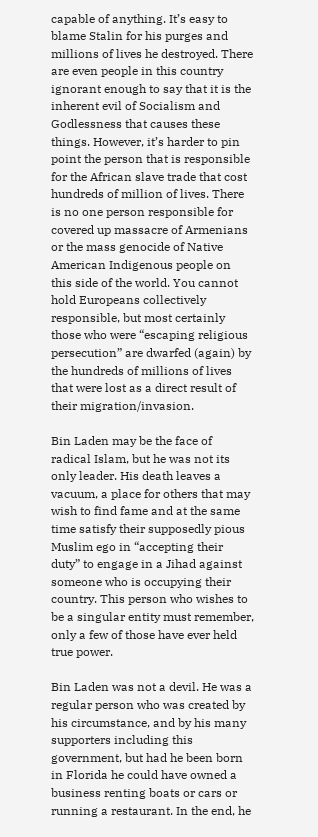capable of anything. It’s easy to blame Stalin for his purges and millions of lives he destroyed. There are even people in this country ignorant enough to say that it is the inherent evil of Socialism and Godlessness that causes these things. However, it’s harder to pin point the person that is responsible for the African slave trade that cost hundreds of million of lives. There is no one person responsible for covered up massacre of Armenians or the mass genocide of Native American Indigenous people on this side of the world. You cannot hold Europeans collectively responsible, but most certainly those who were “escaping religious persecution” are dwarfed (again) by the hundreds of millions of lives that were lost as a direct result of their migration/invasion.

Bin Laden may be the face of radical Islam, but he was not its only leader. His death leaves a vacuum, a place for others that may wish to find fame and at the same time satisfy their supposedly pious Muslim ego in “accepting their duty” to engage in a Jihad against someone who is occupying their country. This person who wishes to be a singular entity must remember, only a few of those have ever held true power.

Bin Laden was not a devil. He was a regular person who was created by his circumstance, and by his many supporters including this government, but had he been born in Florida he could have owned a business renting boats or cars or running a restaurant. In the end, he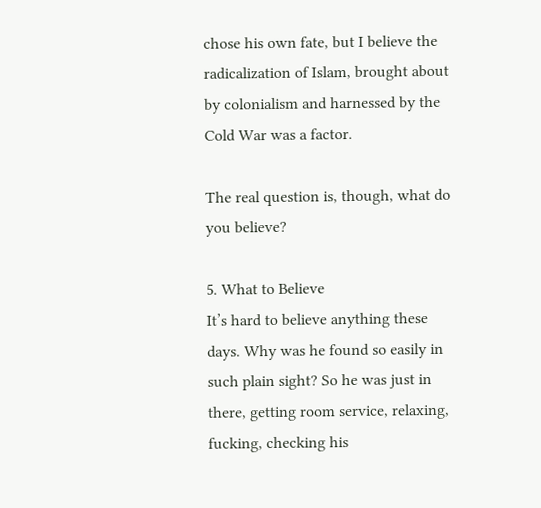chose his own fate, but I believe the radicalization of Islam, brought about by colonialism and harnessed by the Cold War was a factor.

The real question is, though, what do you believe?

5. What to Believe
It’s hard to believe anything these days. Why was he found so easily in such plain sight? So he was just in there, getting room service, relaxing, fucking, checking his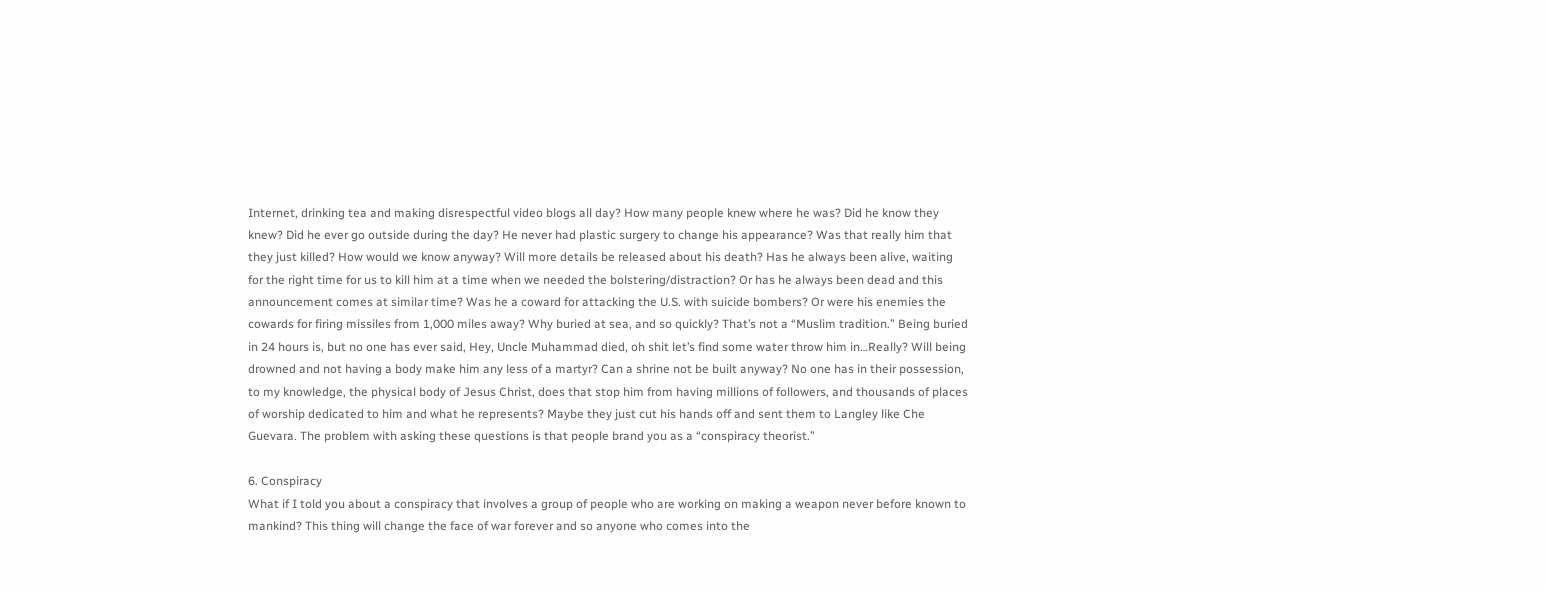Internet, drinking tea and making disrespectful video blogs all day? How many people knew where he was? Did he know they knew? Did he ever go outside during the day? He never had plastic surgery to change his appearance? Was that really him that they just killed? How would we know anyway? Will more details be released about his death? Has he always been alive, waiting for the right time for us to kill him at a time when we needed the bolstering/distraction? Or has he always been dead and this announcement comes at similar time? Was he a coward for attacking the U.S. with suicide bombers? Or were his enemies the cowards for firing missiles from 1,000 miles away? Why buried at sea, and so quickly? That’s not a “Muslim tradition.” Being buried in 24 hours is, but no one has ever said, Hey, Uncle Muhammad died, oh shit let’s find some water throw him in…Really? Will being drowned and not having a body make him any less of a martyr? Can a shrine not be built anyway? No one has in their possession, to my knowledge, the physical body of Jesus Christ, does that stop him from having millions of followers, and thousands of places of worship dedicated to him and what he represents? Maybe they just cut his hands off and sent them to Langley like Che Guevara. The problem with asking these questions is that people brand you as a “conspiracy theorist.”

6. Conspiracy
What if I told you about a conspiracy that involves a group of people who are working on making a weapon never before known to mankind? This thing will change the face of war forever and so anyone who comes into the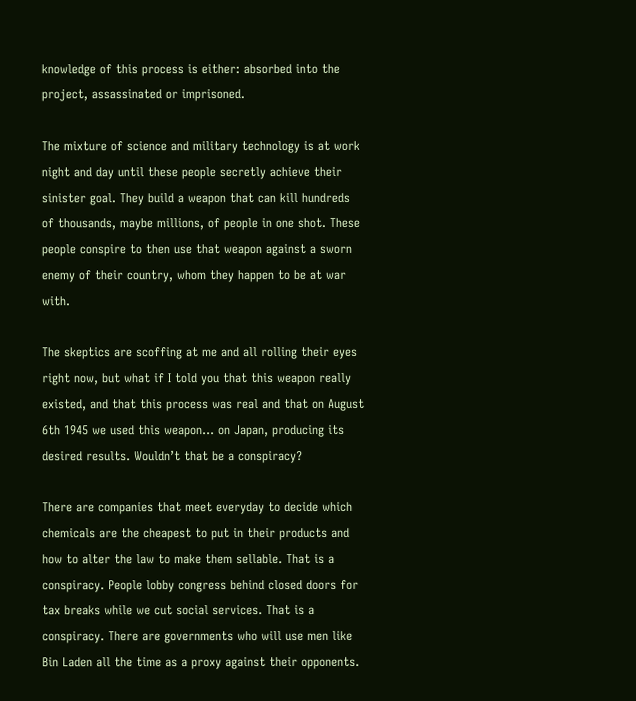knowledge of this process is either: absorbed into the project, assassinated or imprisoned.

The mixture of science and military technology is at work night and day until these people secretly achieve their sinister goal. They build a weapon that can kill hundreds of thousands, maybe millions, of people in one shot. These people conspire to then use that weapon against a sworn enemy of their country, whom they happen to be at war with.

The skeptics are scoffing at me and all rolling their eyes right now, but what if I told you that this weapon really existed, and that this process was real and that on August 6th 1945 we used this weapon… on Japan, producing its desired results. Wouldn’t that be a conspiracy?

There are companies that meet everyday to decide which chemicals are the cheapest to put in their products and how to alter the law to make them sellable. That is a conspiracy. People lobby congress behind closed doors for tax breaks while we cut social services. That is a conspiracy. There are governments who will use men like Bin Laden all the time as a proxy against their opponents.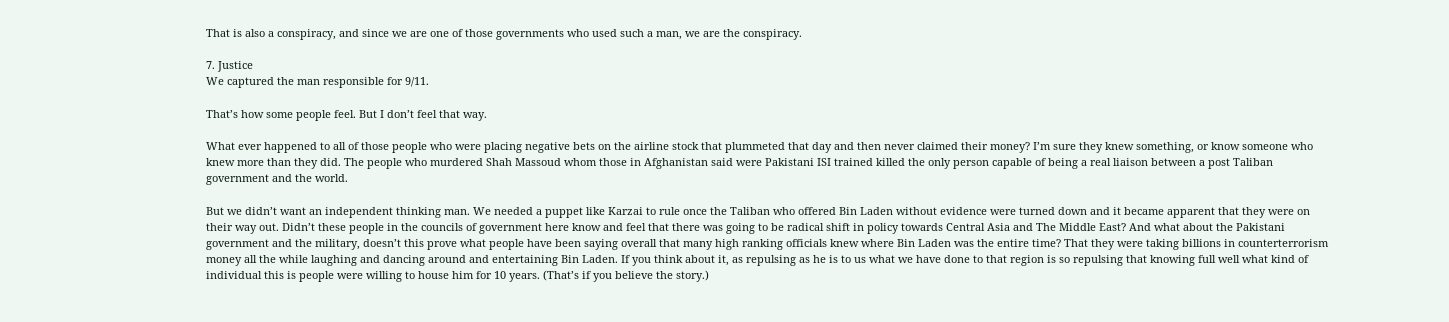That is also a conspiracy, and since we are one of those governments who used such a man, we are the conspiracy.

7. Justice
We captured the man responsible for 9/11.

That’s how some people feel. But I don’t feel that way.

What ever happened to all of those people who were placing negative bets on the airline stock that plummeted that day and then never claimed their money? I’m sure they knew something, or know someone who knew more than they did. The people who murdered Shah Massoud whom those in Afghanistan said were Pakistani ISI trained killed the only person capable of being a real liaison between a post Taliban government and the world.

But we didn’t want an independent thinking man. We needed a puppet like Karzai to rule once the Taliban who offered Bin Laden without evidence were turned down and it became apparent that they were on their way out. Didn’t these people in the councils of government here know and feel that there was going to be radical shift in policy towards Central Asia and The Middle East? And what about the Pakistani government and the military, doesn’t this prove what people have been saying overall that many high ranking officials knew where Bin Laden was the entire time? That they were taking billions in counterterrorism money all the while laughing and dancing around and entertaining Bin Laden. If you think about it, as repulsing as he is to us what we have done to that region is so repulsing that knowing full well what kind of individual this is people were willing to house him for 10 years. (That’s if you believe the story.)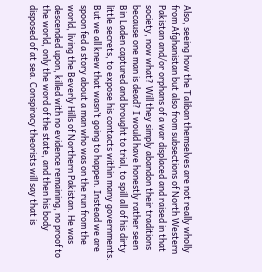Also, seeing how the Taliban themselves are not really wholly from Afghanistan but also from subsections of North Western Pakistan and/or orphans of a war displaced and raised in that society, now what? Will they simply abandon their traditions because one man is dead? I would have honestly rather seen Bin Laden captured and brought to trial, to spill all of his dirty little secrets, to expose his contacts within many governments. But we all knew that wasn’t going to happen. Instead we are spoon fed a story about a man who was on the run from the world, living the Beverly Hills of Northern Pakistan. He was descended upon, killed with no evidence remaining, no proof to the world, only the word of the state, and then his body disposed of at sea. Conspiracy theorists will say that is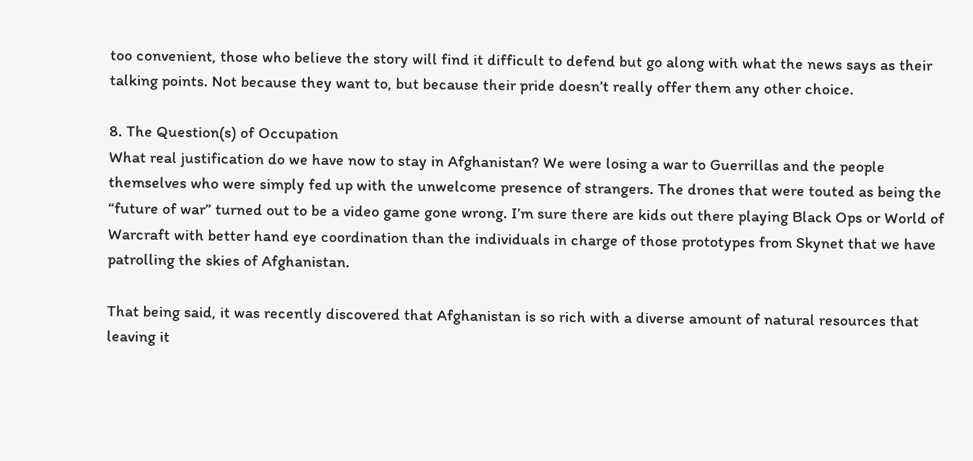too convenient, those who believe the story will find it difficult to defend but go along with what the news says as their talking points. Not because they want to, but because their pride doesn’t really offer them any other choice.

8. The Question(s) of Occupation
What real justification do we have now to stay in Afghanistan? We were losing a war to Guerrillas and the people themselves who were simply fed up with the unwelcome presence of strangers. The drones that were touted as being the “future of war” turned out to be a video game gone wrong. I’m sure there are kids out there playing Black Ops or World of Warcraft with better hand eye coordination than the individuals in charge of those prototypes from Skynet that we have patrolling the skies of Afghanistan.

That being said, it was recently discovered that Afghanistan is so rich with a diverse amount of natural resources that leaving it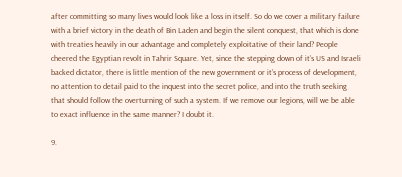after committing so many lives would look like a loss in itself. So do we cover a military failure with a brief victory in the death of Bin Laden and begin the silent conquest, that which is done with treaties heavily in our advantage and completely exploitative of their land? People cheered the Egyptian revolt in Tahrir Square. Yet, since the stepping down of it’s US and Israeli backed dictator, there is little mention of the new government or it’s process of development, no attention to detail paid to the inquest into the secret police, and into the truth seeking that should follow the overturning of such a system. If we remove our legions, will we be able to exact influence in the same manner? I doubt it.

9.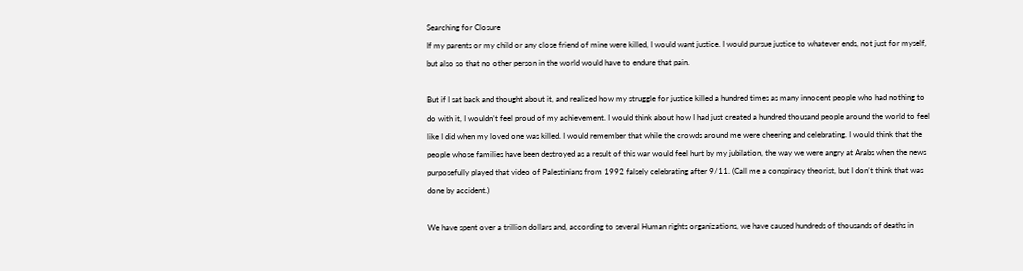Searching for Closure
If my parents or my child or any close friend of mine were killed, I would want justice. I would pursue justice to whatever ends, not just for myself, but also so that no other person in the world would have to endure that pain.

But if I sat back and thought about it, and realized how my struggle for justice killed a hundred times as many innocent people who had nothing to do with it, I wouldn’t feel proud of my achievement. I would think about how I had just created a hundred thousand people around the world to feel like I did when my loved one was killed. I would remember that while the crowds around me were cheering and celebrating. I would think that the people whose families have been destroyed as a result of this war would feel hurt by my jubilation, the way we were angry at Arabs when the news purposefully played that video of Palestinians from 1992 falsely celebrating after 9/11. (Call me a conspiracy theorist, but I don’t think that was done by accident.)

We have spent over a trillion dollars and, according to several Human rights organizations, we have caused hundreds of thousands of deaths in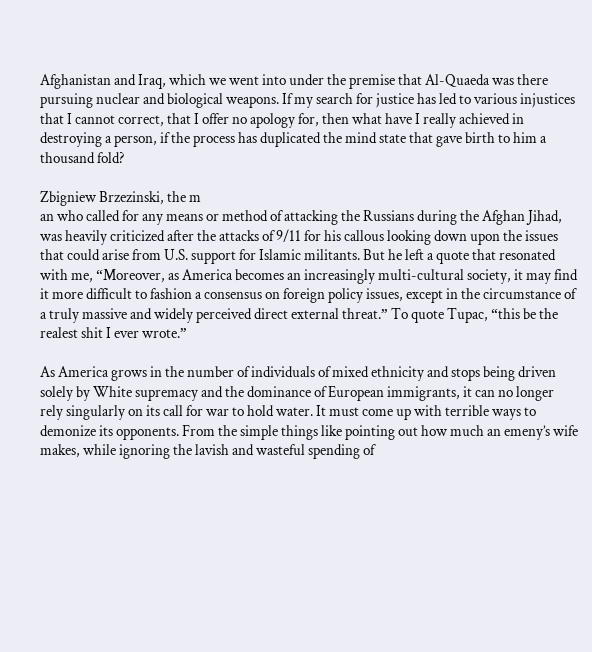Afghanistan and Iraq, which we went into under the premise that Al-Quaeda was there pursuing nuclear and biological weapons. If my search for justice has led to various injustices that I cannot correct, that I offer no apology for, then what have I really achieved in destroying a person, if the process has duplicated the mind state that gave birth to him a thousand fold?

Zbigniew Brzezinski, the m
an who called for any means or method of attacking the Russians during the Afghan Jihad, was heavily criticized after the attacks of 9/11 for his callous looking down upon the issues that could arise from U.S. support for Islamic militants. But he left a quote that resonated with me, “Moreover, as America becomes an increasingly multi-cultural society, it may find it more difficult to fashion a consensus on foreign policy issues, except in the circumstance of a truly massive and widely perceived direct external threat.” To quote Tupac, “this be the realest shit I ever wrote.”

As America grows in the number of individuals of mixed ethnicity and stops being driven solely by White supremacy and the dominance of European immigrants, it can no longer rely singularly on its call for war to hold water. It must come up with terrible ways to demonize its opponents. From the simple things like pointing out how much an emeny’s wife makes, while ignoring the lavish and wasteful spending of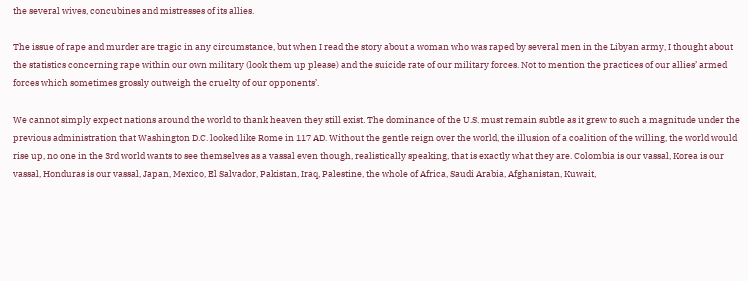the several wives, concubines and mistresses of its allies.

The issue of rape and murder are tragic in any circumstance, but when I read the story about a woman who was raped by several men in the Libyan army, I thought about the statistics concerning rape within our own military (look them up please) and the suicide rate of our military forces. Not to mention the practices of our allies’ armed forces which sometimes grossly outweigh the cruelty of our opponents’.

We cannot simply expect nations around the world to thank heaven they still exist. The dominance of the U.S. must remain subtle as it grew to such a magnitude under the previous administration that Washington D.C. looked like Rome in 117 AD. Without the gentle reign over the world, the illusion of a coalition of the willing, the world would rise up, no one in the 3rd world wants to see themselves as a vassal even though, realistically speaking, that is exactly what they are. Colombia is our vassal, Korea is our vassal, Honduras is our vassal, Japan, Mexico, El Salvador, Pakistan, Iraq, Palestine, the whole of Africa, Saudi Arabia, Afghanistan, Kuwait,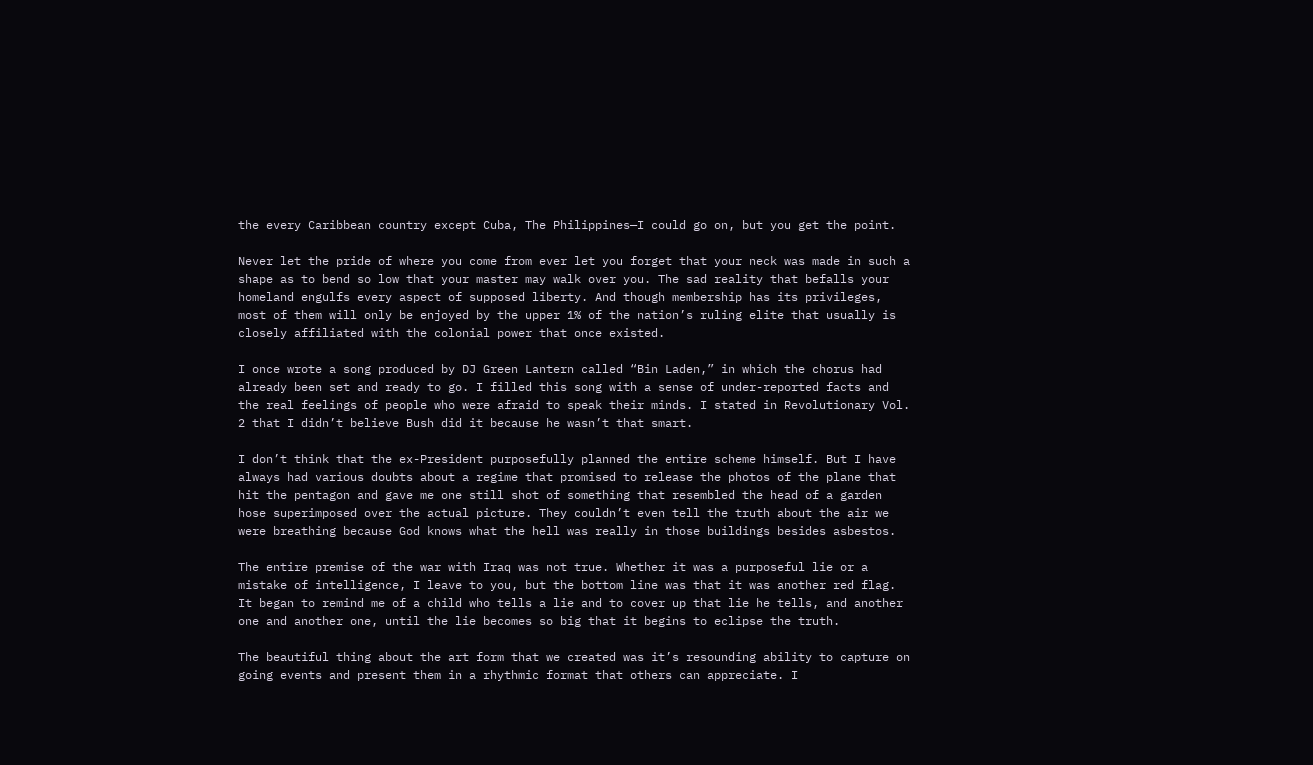the every Caribbean country except Cuba, The Philippines—I could go on, but you get the point.

Never let the pride of where you come from ever let you forget that your neck was made in such a shape as to bend so low that your master may walk over you. The sad reality that befalls your homeland engulfs every aspect of supposed liberty. And though membership has its privileges, most of them will only be enjoyed by the upper 1% of the nation’s ruling elite that usually is closely affiliated with the colonial power that once existed.

I once wrote a song produced by DJ Green Lantern called “Bin Laden,” in which the chorus had already been set and ready to go. I filled this song with a sense of under-reported facts and the real feelings of people who were afraid to speak their minds. I stated in Revolutionary Vol. 2 that I didn’t believe Bush did it because he wasn’t that smart.

I don’t think that the ex-President purposefully planned the entire scheme himself. But I have always had various doubts about a regime that promised to release the photos of the plane that hit the pentagon and gave me one still shot of something that resembled the head of a garden hose superimposed over the actual picture. They couldn’t even tell the truth about the air we were breathing because God knows what the hell was really in those buildings besides asbestos.

The entire premise of the war with Iraq was not true. Whether it was a purposeful lie or a mistake of intelligence, I leave to you, but the bottom line was that it was another red flag. It began to remind me of a child who tells a lie and to cover up that lie he tells, and another one and another one, until the lie becomes so big that it begins to eclipse the truth.

The beautiful thing about the art form that we created was it’s resounding ability to capture on going events and present them in a rhythmic format that others can appreciate. I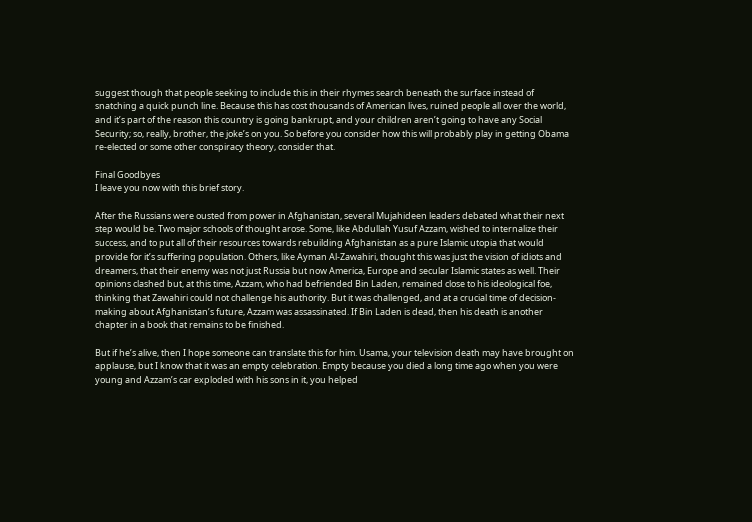suggest though that people seeking to include this in their rhymes search beneath the surface instead of snatching a quick punch line. Because this has cost thousands of American lives, ruined people all over the world, and it’s part of the reason this country is going bankrupt, and your children aren’t going to have any Social Security; so, really, brother, the joke’s on you. So before you consider how this will probably play in getting Obama re-elected or some other conspiracy theory, consider that.

Final Goodbyes
I leave you now with this brief story.

After the Russians were ousted from power in Afghanistan, several Mujahideen leaders debated what their next step would be. Two major schools of thought arose. Some, like Abdullah Yusuf Azzam, wished to internalize their success, and to put all of their resources towards rebuilding Afghanistan as a pure Islamic utopia that would provide for it’s suffering population. Others, like Ayman Al-Zawahiri, thought this was just the vision of idiots and dreamers, that their enemy was not just Russia but now America, Europe and secular Islamic states as well. Their opinions clashed but, at this time, Azzam, who had befriended Bin Laden, remained close to his ideological foe, thinking that Zawahiri could not challenge his authority. But it was challenged, and at a crucial time of decision-making about Afghanistan’s future, Azzam was assassinated. If Bin Laden is dead, then his death is another chapter in a book that remains to be finished.

But if he’s alive, then I hope someone can translate this for him. Usama, your television death may have brought on applause, but I know that it was an empty celebration. Empty because you died a long time ago when you were young and Azzam’s car exploded with his sons in it, you helped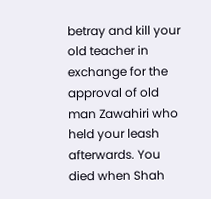betray and kill your old teacher in exchange for the approval of old man Zawahiri who held your leash afterwards. You died when Shah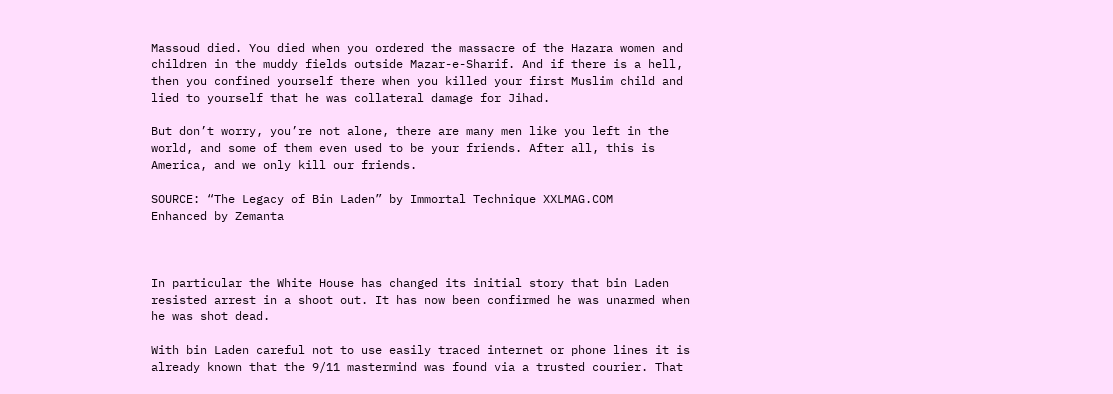Massoud died. You died when you ordered the massacre of the Hazara women and children in the muddy fields outside Mazar-e-Sharif. And if there is a hell, then you confined yourself there when you killed your first Muslim child and lied to yourself that he was collateral damage for Jihad.

But don’t worry, you’re not alone, there are many men like you left in the world, and some of them even used to be your friends. After all, this is America, and we only kill our friends.

SOURCE: “The Legacy of Bin Laden” by Immortal Technique XXLMAG.COM
Enhanced by Zemanta



In particular the White House has changed its initial story that bin Laden resisted arrest in a shoot out. It has now been confirmed he was unarmed when he was shot dead.

With bin Laden careful not to use easily traced internet or phone lines it is already known that the 9/11 mastermind was found via a trusted courier. That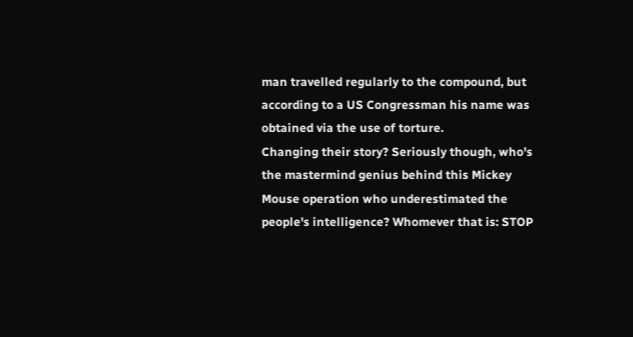man travelled regularly to the compound, but according to a US Congressman his name was obtained via the use of torture.
Changing their story? Seriously though, who's the mastermind genius behind this Mickey Mouse operation who underestimated the people's intelligence? Whomever that is: STOP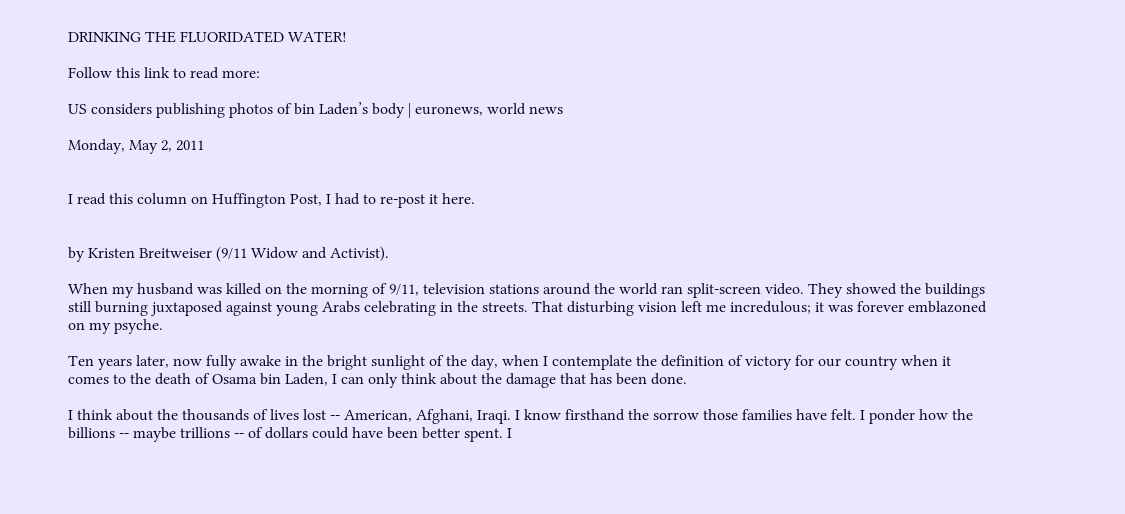DRINKING THE FLUORIDATED WATER!

Follow this link to read more:

US considers publishing photos of bin Laden’s body | euronews, world news

Monday, May 2, 2011


I read this column on Huffington Post, I had to re-post it here.


by Kristen Breitweiser (9/11 Widow and Activist).

When my husband was killed on the morning of 9/11, television stations around the world ran split-screen video. They showed the buildings still burning juxtaposed against young Arabs celebrating in the streets. That disturbing vision left me incredulous; it was forever emblazoned on my psyche.

Ten years later, now fully awake in the bright sunlight of the day, when I contemplate the definition of victory for our country when it comes to the death of Osama bin Laden, I can only think about the damage that has been done.

I think about the thousands of lives lost -- American, Afghani, Iraqi. I know firsthand the sorrow those families have felt. I ponder how the billions -- maybe trillions -- of dollars could have been better spent. I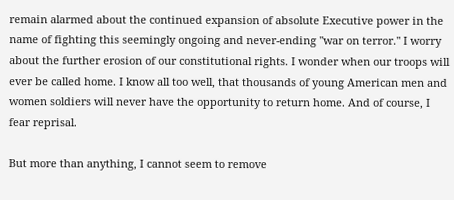remain alarmed about the continued expansion of absolute Executive power in the name of fighting this seemingly ongoing and never-ending "war on terror." I worry about the further erosion of our constitutional rights. I wonder when our troops will ever be called home. I know all too well, that thousands of young American men and women soldiers will never have the opportunity to return home. And of course, I fear reprisal.

But more than anything, I cannot seem to remove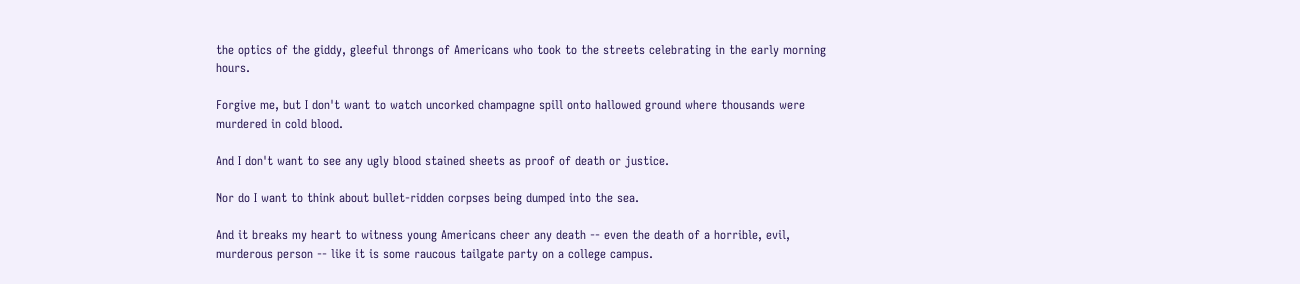the optics of the giddy, gleeful throngs of Americans who took to the streets celebrating in the early morning hours.

Forgive me, but I don't want to watch uncorked champagne spill onto hallowed ground where thousands were murdered in cold blood.

And I don't want to see any ugly blood stained sheets as proof of death or justice.

Nor do I want to think about bullet-ridden corpses being dumped into the sea.

And it breaks my heart to witness young Americans cheer any death -- even the death of a horrible, evil, murderous person -- like it is some raucous tailgate party on a college campus.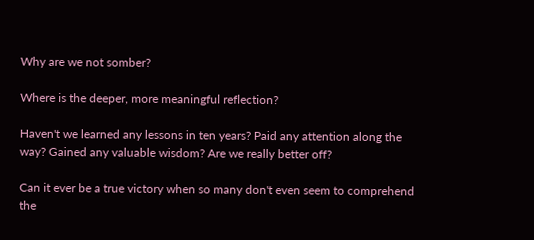Why are we not somber?

Where is the deeper, more meaningful reflection?

Haven't we learned any lessons in ten years? Paid any attention along the way? Gained any valuable wisdom? Are we really better off?

Can it ever be a true victory when so many don't even seem to comprehend the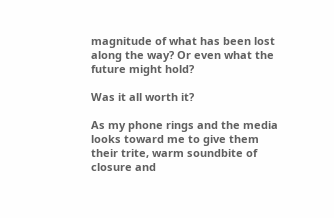magnitude of what has been lost along the way? Or even what the future might hold?

Was it all worth it?

As my phone rings and the media looks toward me to give them their trite, warm soundbite of closure and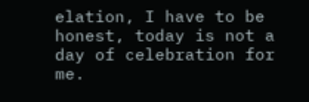elation, I have to be honest, today is not a day of celebration for me.